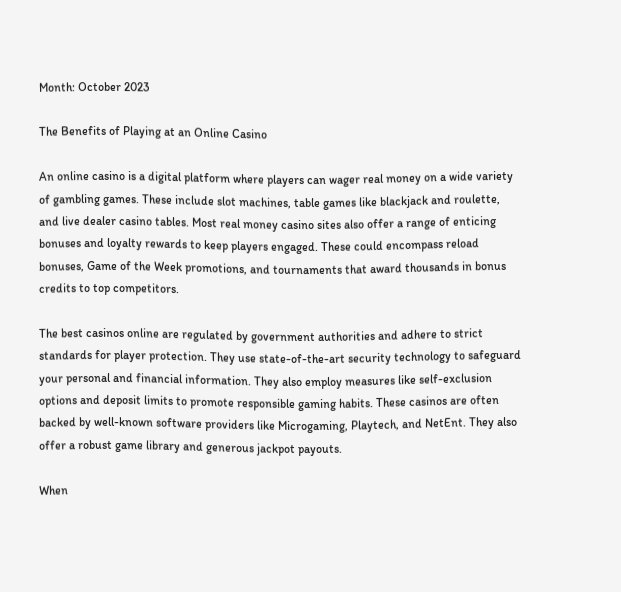Month: October 2023

The Benefits of Playing at an Online Casino

An online casino is a digital platform where players can wager real money on a wide variety of gambling games. These include slot machines, table games like blackjack and roulette, and live dealer casino tables. Most real money casino sites also offer a range of enticing bonuses and loyalty rewards to keep players engaged. These could encompass reload bonuses, Game of the Week promotions, and tournaments that award thousands in bonus credits to top competitors.

The best casinos online are regulated by government authorities and adhere to strict standards for player protection. They use state-of-the-art security technology to safeguard your personal and financial information. They also employ measures like self-exclusion options and deposit limits to promote responsible gaming habits. These casinos are often backed by well-known software providers like Microgaming, Playtech, and NetEnt. They also offer a robust game library and generous jackpot payouts.

When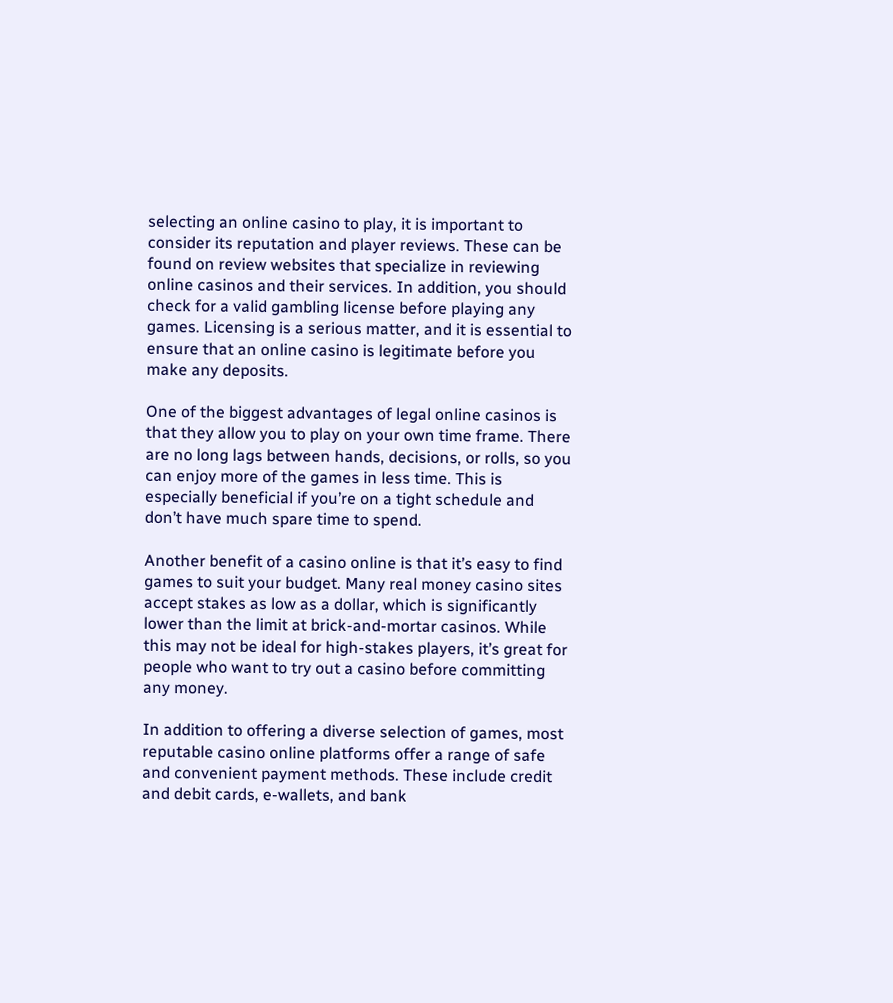selecting an online casino to play, it is important to consider its reputation and player reviews. These can be found on review websites that specialize in reviewing online casinos and their services. In addition, you should check for a valid gambling license before playing any games. Licensing is a serious matter, and it is essential to ensure that an online casino is legitimate before you make any deposits.

One of the biggest advantages of legal online casinos is that they allow you to play on your own time frame. There are no long lags between hands, decisions, or rolls, so you can enjoy more of the games in less time. This is especially beneficial if you’re on a tight schedule and don’t have much spare time to spend.

Another benefit of a casino online is that it’s easy to find games to suit your budget. Many real money casino sites accept stakes as low as a dollar, which is significantly lower than the limit at brick-and-mortar casinos. While this may not be ideal for high-stakes players, it’s great for people who want to try out a casino before committing any money.

In addition to offering a diverse selection of games, most reputable casino online platforms offer a range of safe and convenient payment methods. These include credit and debit cards, e-wallets, and bank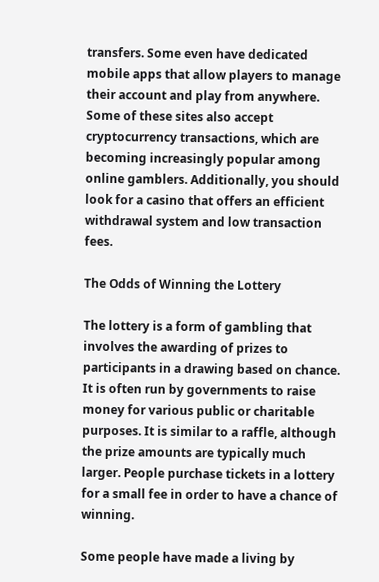transfers. Some even have dedicated mobile apps that allow players to manage their account and play from anywhere. Some of these sites also accept cryptocurrency transactions, which are becoming increasingly popular among online gamblers. Additionally, you should look for a casino that offers an efficient withdrawal system and low transaction fees.

The Odds of Winning the Lottery

The lottery is a form of gambling that involves the awarding of prizes to participants in a drawing based on chance. It is often run by governments to raise money for various public or charitable purposes. It is similar to a raffle, although the prize amounts are typically much larger. People purchase tickets in a lottery for a small fee in order to have a chance of winning.

Some people have made a living by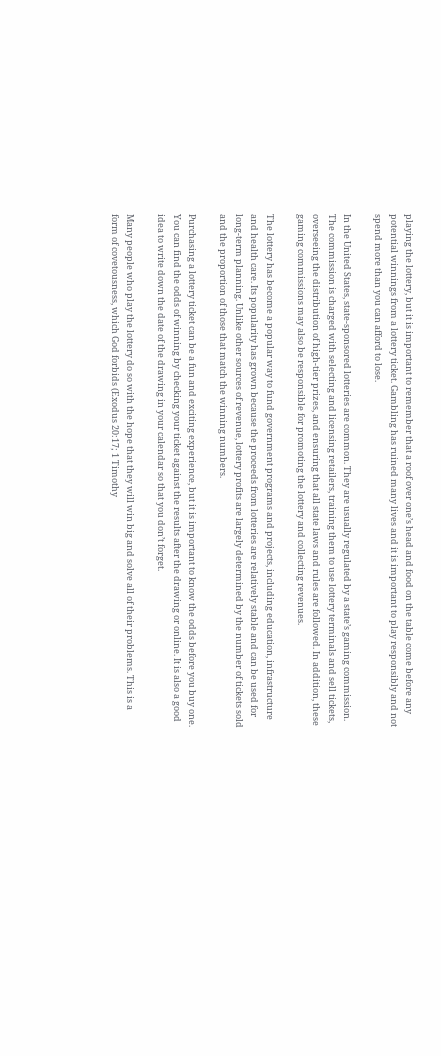playing the lottery, but it is important to remember that a roof over one’s head and food on the table come before any potential winnings from a lottery ticket. Gambling has ruined many lives and it is important to play responsibly and not spend more than you can afford to lose.

In the United States, state-sponsored lotteries are common. They are usually regulated by a state’s gaming commission. The commission is charged with selecting and licensing retailers, training them to use lottery terminals and sell tickets, overseeing the distribution of high-tier prizes, and ensuring that all state laws and rules are followed. In addition, these gaming commissions may also be responsible for promoting the lottery and collecting revenues.

The lottery has become a popular way to fund government programs and projects, including education, infrastructure and health care. Its popularity has grown because the proceeds from lotteries are relatively stable and can be used for long-term planning. Unlike other sources of revenue, lottery profits are largely determined by the number of tickets sold and the proportion of those that match the winning numbers.

Purchasing a lottery ticket can be a fun and exciting experience, but it is important to know the odds before you buy one. You can find the odds of winning by checking your ticket against the results after the drawing or online. It is also a good idea to write down the date of the drawing in your calendar so that you don’t forget.

Many people who play the lottery do so with the hope that they will win big and solve all of their problems. This is a form of covetousness, which God forbids (Exodus 20:17; 1 Timothy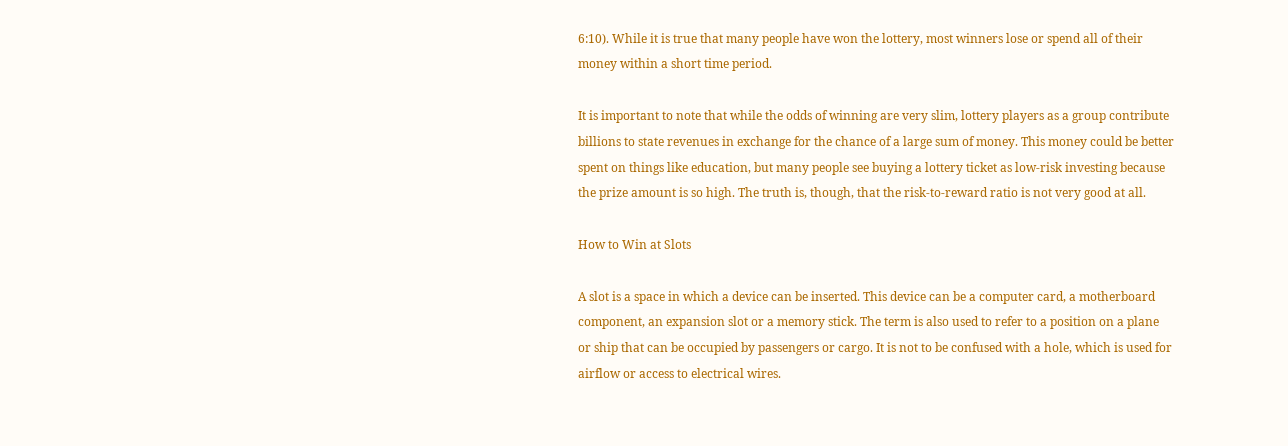6:10). While it is true that many people have won the lottery, most winners lose or spend all of their money within a short time period.

It is important to note that while the odds of winning are very slim, lottery players as a group contribute billions to state revenues in exchange for the chance of a large sum of money. This money could be better spent on things like education, but many people see buying a lottery ticket as low-risk investing because the prize amount is so high. The truth is, though, that the risk-to-reward ratio is not very good at all.

How to Win at Slots

A slot is a space in which a device can be inserted. This device can be a computer card, a motherboard component, an expansion slot or a memory stick. The term is also used to refer to a position on a plane or ship that can be occupied by passengers or cargo. It is not to be confused with a hole, which is used for airflow or access to electrical wires.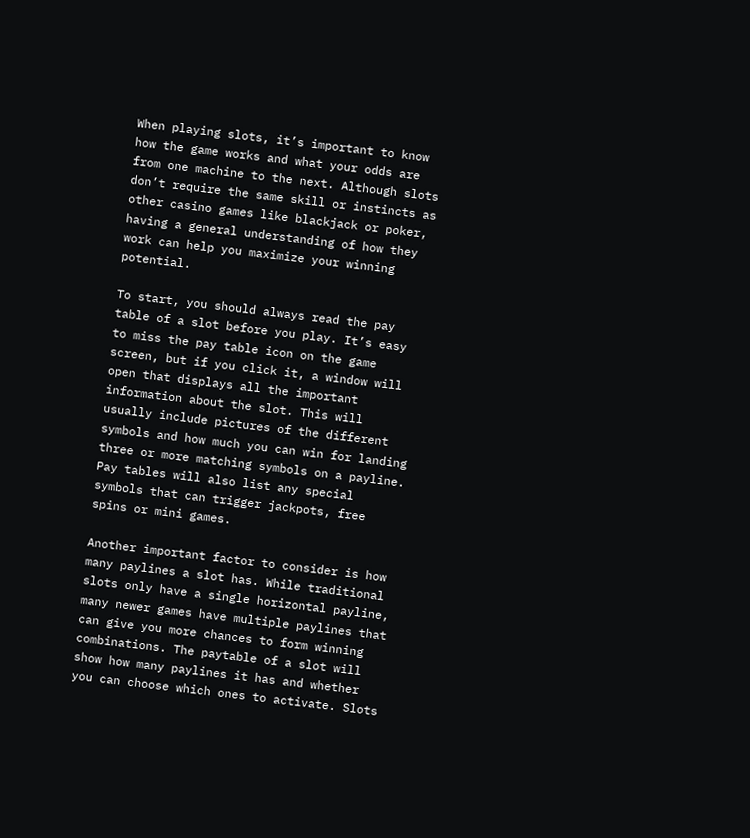When playing slots, it’s important to know how the game works and what your odds are from one machine to the next. Although slots don’t require the same skill or instincts as other casino games like blackjack or poker, having a general understanding of how they work can help you maximize your winning potential.

To start, you should always read the pay table of a slot before you play. It’s easy to miss the pay table icon on the game screen, but if you click it, a window will open that displays all the important information about the slot. This will usually include pictures of the different symbols and how much you can win for landing three or more matching symbols on a payline. Pay tables will also list any special symbols that can trigger jackpots, free spins or mini games.

Another important factor to consider is how many paylines a slot has. While traditional slots only have a single horizontal payline, many newer games have multiple paylines that can give you more chances to form winning combinations. The paytable of a slot will show how many paylines it has and whether you can choose which ones to activate. Slots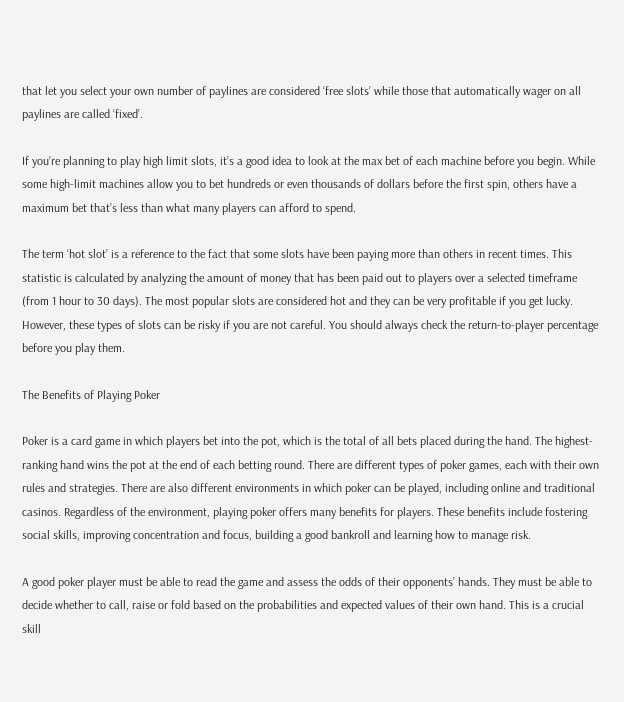that let you select your own number of paylines are considered ‘free slots’ while those that automatically wager on all paylines are called ‘fixed’.

If you’re planning to play high limit slots, it’s a good idea to look at the max bet of each machine before you begin. While some high-limit machines allow you to bet hundreds or even thousands of dollars before the first spin, others have a maximum bet that’s less than what many players can afford to spend.

The term ‘hot slot’ is a reference to the fact that some slots have been paying more than others in recent times. This statistic is calculated by analyzing the amount of money that has been paid out to players over a selected timeframe (from 1 hour to 30 days). The most popular slots are considered hot and they can be very profitable if you get lucky. However, these types of slots can be risky if you are not careful. You should always check the return-to-player percentage before you play them.

The Benefits of Playing Poker

Poker is a card game in which players bet into the pot, which is the total of all bets placed during the hand. The highest-ranking hand wins the pot at the end of each betting round. There are different types of poker games, each with their own rules and strategies. There are also different environments in which poker can be played, including online and traditional casinos. Regardless of the environment, playing poker offers many benefits for players. These benefits include fostering social skills, improving concentration and focus, building a good bankroll and learning how to manage risk.

A good poker player must be able to read the game and assess the odds of their opponents’ hands. They must be able to decide whether to call, raise or fold based on the probabilities and expected values of their own hand. This is a crucial skill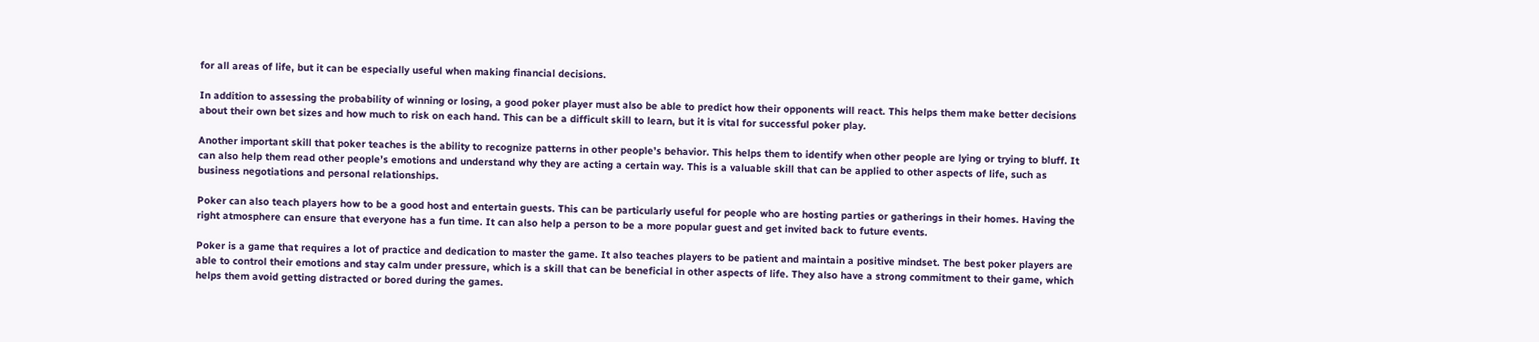for all areas of life, but it can be especially useful when making financial decisions.

In addition to assessing the probability of winning or losing, a good poker player must also be able to predict how their opponents will react. This helps them make better decisions about their own bet sizes and how much to risk on each hand. This can be a difficult skill to learn, but it is vital for successful poker play.

Another important skill that poker teaches is the ability to recognize patterns in other people’s behavior. This helps them to identify when other people are lying or trying to bluff. It can also help them read other people’s emotions and understand why they are acting a certain way. This is a valuable skill that can be applied to other aspects of life, such as business negotiations and personal relationships.

Poker can also teach players how to be a good host and entertain guests. This can be particularly useful for people who are hosting parties or gatherings in their homes. Having the right atmosphere can ensure that everyone has a fun time. It can also help a person to be a more popular guest and get invited back to future events.

Poker is a game that requires a lot of practice and dedication to master the game. It also teaches players to be patient and maintain a positive mindset. The best poker players are able to control their emotions and stay calm under pressure, which is a skill that can be beneficial in other aspects of life. They also have a strong commitment to their game, which helps them avoid getting distracted or bored during the games.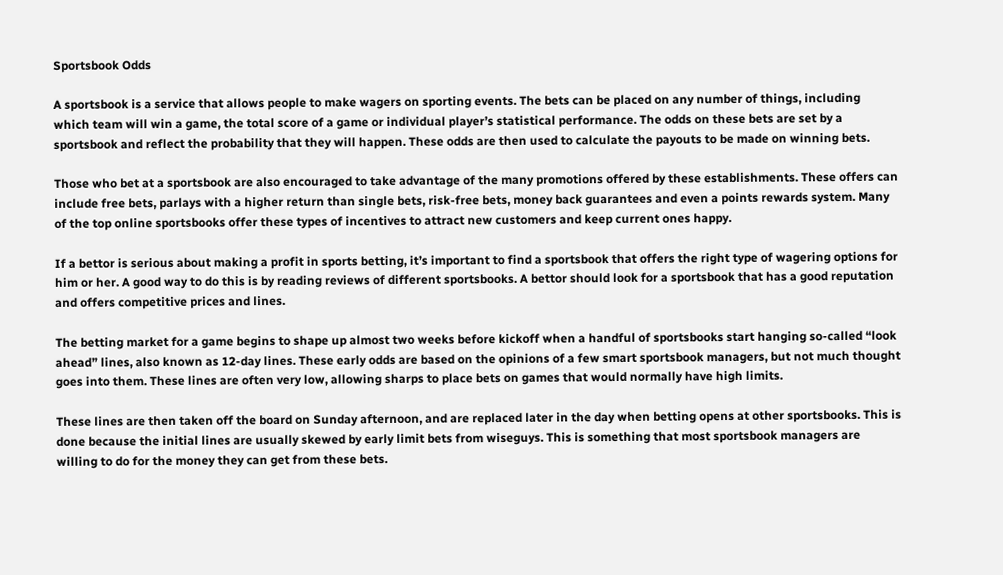Sportsbook Odds

A sportsbook is a service that allows people to make wagers on sporting events. The bets can be placed on any number of things, including which team will win a game, the total score of a game or individual player’s statistical performance. The odds on these bets are set by a sportsbook and reflect the probability that they will happen. These odds are then used to calculate the payouts to be made on winning bets.

Those who bet at a sportsbook are also encouraged to take advantage of the many promotions offered by these establishments. These offers can include free bets, parlays with a higher return than single bets, risk-free bets, money back guarantees and even a points rewards system. Many of the top online sportsbooks offer these types of incentives to attract new customers and keep current ones happy.

If a bettor is serious about making a profit in sports betting, it’s important to find a sportsbook that offers the right type of wagering options for him or her. A good way to do this is by reading reviews of different sportsbooks. A bettor should look for a sportsbook that has a good reputation and offers competitive prices and lines.

The betting market for a game begins to shape up almost two weeks before kickoff when a handful of sportsbooks start hanging so-called “look ahead” lines, also known as 12-day lines. These early odds are based on the opinions of a few smart sportsbook managers, but not much thought goes into them. These lines are often very low, allowing sharps to place bets on games that would normally have high limits.

These lines are then taken off the board on Sunday afternoon, and are replaced later in the day when betting opens at other sportsbooks. This is done because the initial lines are usually skewed by early limit bets from wiseguys. This is something that most sportsbook managers are willing to do for the money they can get from these bets.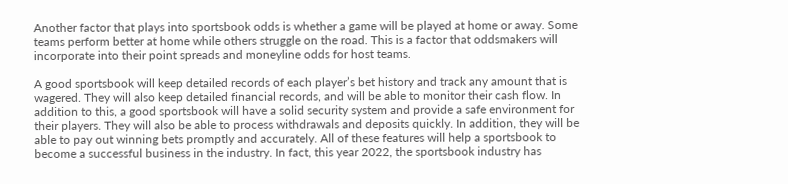Another factor that plays into sportsbook odds is whether a game will be played at home or away. Some teams perform better at home while others struggle on the road. This is a factor that oddsmakers will incorporate into their point spreads and moneyline odds for host teams.

A good sportsbook will keep detailed records of each player’s bet history and track any amount that is wagered. They will also keep detailed financial records, and will be able to monitor their cash flow. In addition to this, a good sportsbook will have a solid security system and provide a safe environment for their players. They will also be able to process withdrawals and deposits quickly. In addition, they will be able to pay out winning bets promptly and accurately. All of these features will help a sportsbook to become a successful business in the industry. In fact, this year 2022, the sportsbook industry has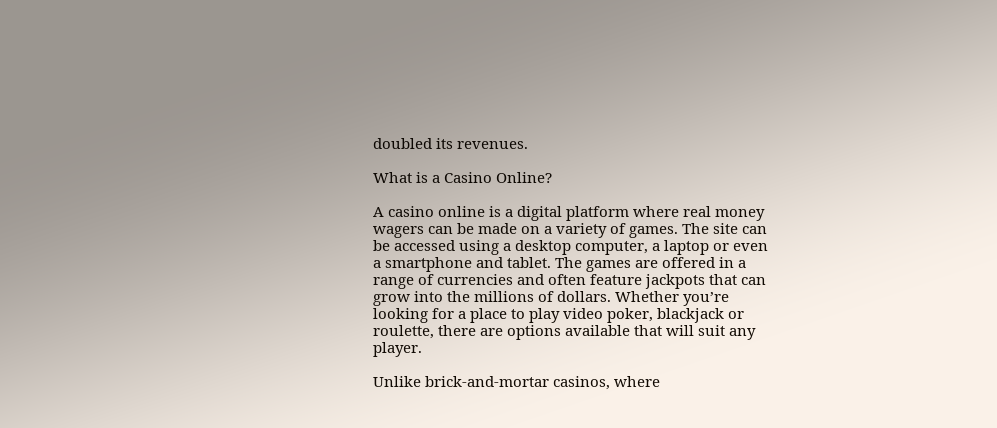doubled its revenues.

What is a Casino Online?

A casino online is a digital platform where real money wagers can be made on a variety of games. The site can be accessed using a desktop computer, a laptop or even a smartphone and tablet. The games are offered in a range of currencies and often feature jackpots that can grow into the millions of dollars. Whether you’re looking for a place to play video poker, blackjack or roulette, there are options available that will suit any player.

Unlike brick-and-mortar casinos, where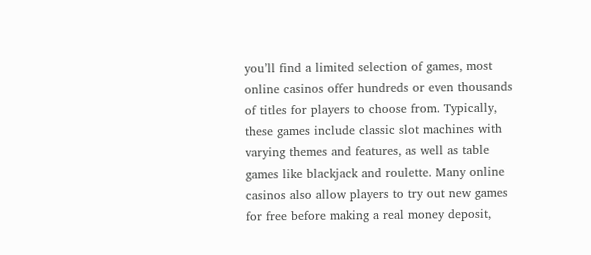you’ll find a limited selection of games, most online casinos offer hundreds or even thousands of titles for players to choose from. Typically, these games include classic slot machines with varying themes and features, as well as table games like blackjack and roulette. Many online casinos also allow players to try out new games for free before making a real money deposit,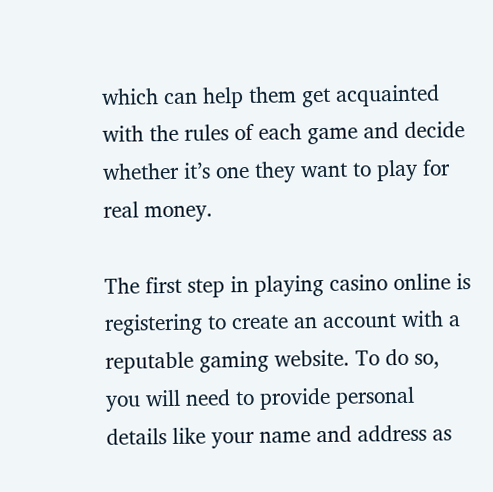which can help them get acquainted with the rules of each game and decide whether it’s one they want to play for real money.

The first step in playing casino online is registering to create an account with a reputable gaming website. To do so, you will need to provide personal details like your name and address as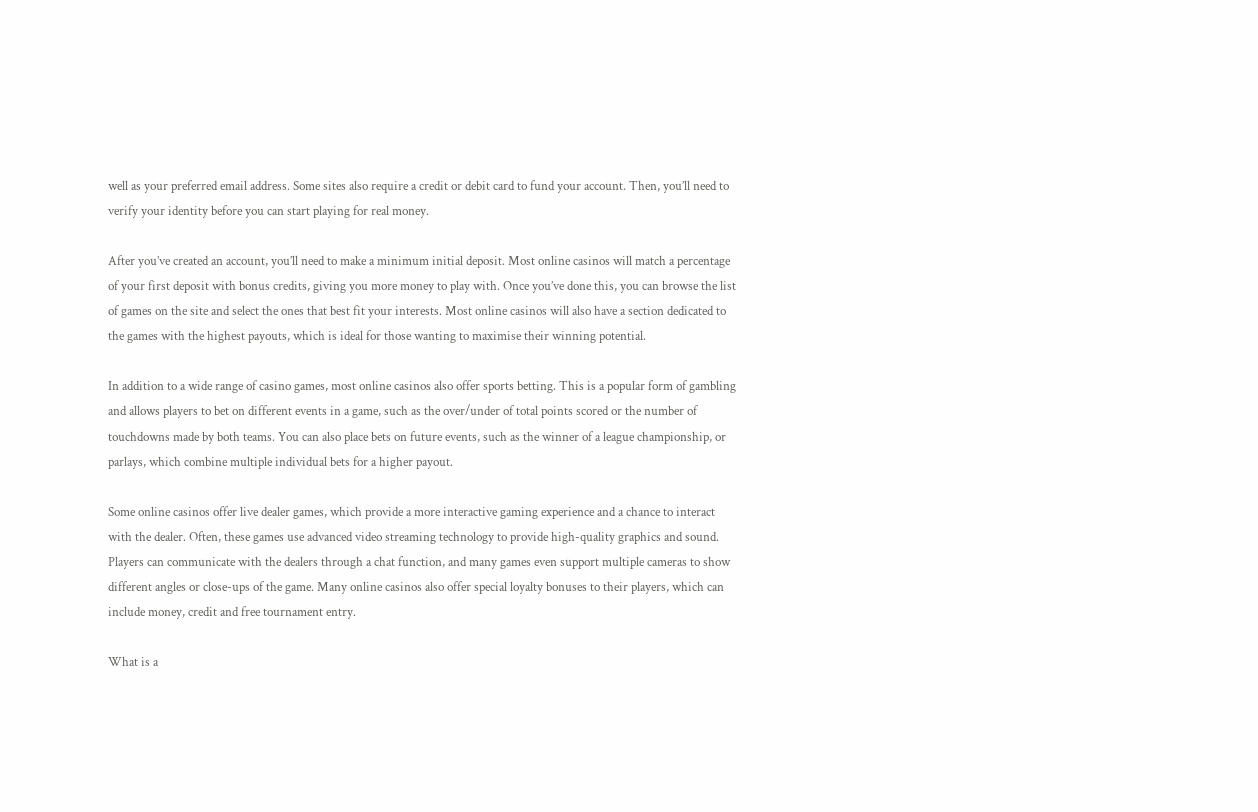well as your preferred email address. Some sites also require a credit or debit card to fund your account. Then, you’ll need to verify your identity before you can start playing for real money.

After you’ve created an account, you’ll need to make a minimum initial deposit. Most online casinos will match a percentage of your first deposit with bonus credits, giving you more money to play with. Once you’ve done this, you can browse the list of games on the site and select the ones that best fit your interests. Most online casinos will also have a section dedicated to the games with the highest payouts, which is ideal for those wanting to maximise their winning potential.

In addition to a wide range of casino games, most online casinos also offer sports betting. This is a popular form of gambling and allows players to bet on different events in a game, such as the over/under of total points scored or the number of touchdowns made by both teams. You can also place bets on future events, such as the winner of a league championship, or parlays, which combine multiple individual bets for a higher payout.

Some online casinos offer live dealer games, which provide a more interactive gaming experience and a chance to interact with the dealer. Often, these games use advanced video streaming technology to provide high-quality graphics and sound. Players can communicate with the dealers through a chat function, and many games even support multiple cameras to show different angles or close-ups of the game. Many online casinos also offer special loyalty bonuses to their players, which can include money, credit and free tournament entry.

What is a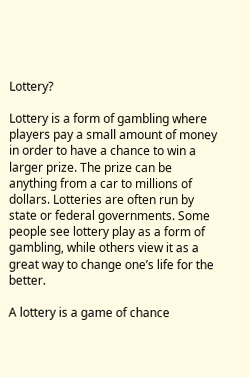Lottery?

Lottery is a form of gambling where players pay a small amount of money in order to have a chance to win a larger prize. The prize can be anything from a car to millions of dollars. Lotteries are often run by state or federal governments. Some people see lottery play as a form of gambling, while others view it as a great way to change one’s life for the better.

A lottery is a game of chance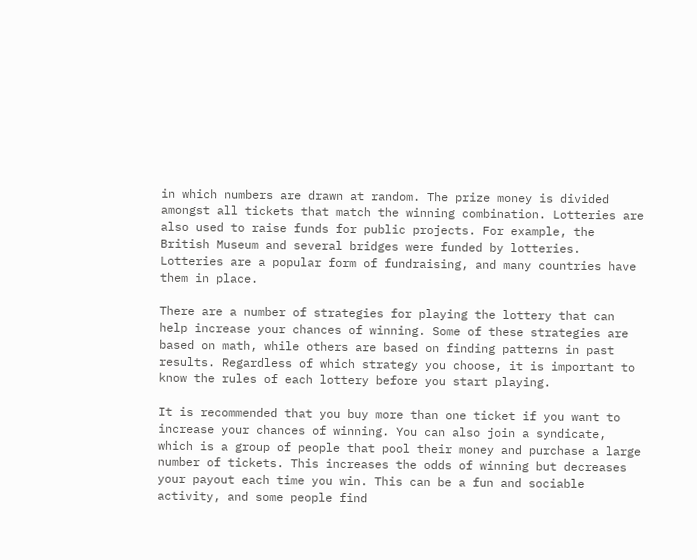in which numbers are drawn at random. The prize money is divided amongst all tickets that match the winning combination. Lotteries are also used to raise funds for public projects. For example, the British Museum and several bridges were funded by lotteries. Lotteries are a popular form of fundraising, and many countries have them in place.

There are a number of strategies for playing the lottery that can help increase your chances of winning. Some of these strategies are based on math, while others are based on finding patterns in past results. Regardless of which strategy you choose, it is important to know the rules of each lottery before you start playing.

It is recommended that you buy more than one ticket if you want to increase your chances of winning. You can also join a syndicate, which is a group of people that pool their money and purchase a large number of tickets. This increases the odds of winning but decreases your payout each time you win. This can be a fun and sociable activity, and some people find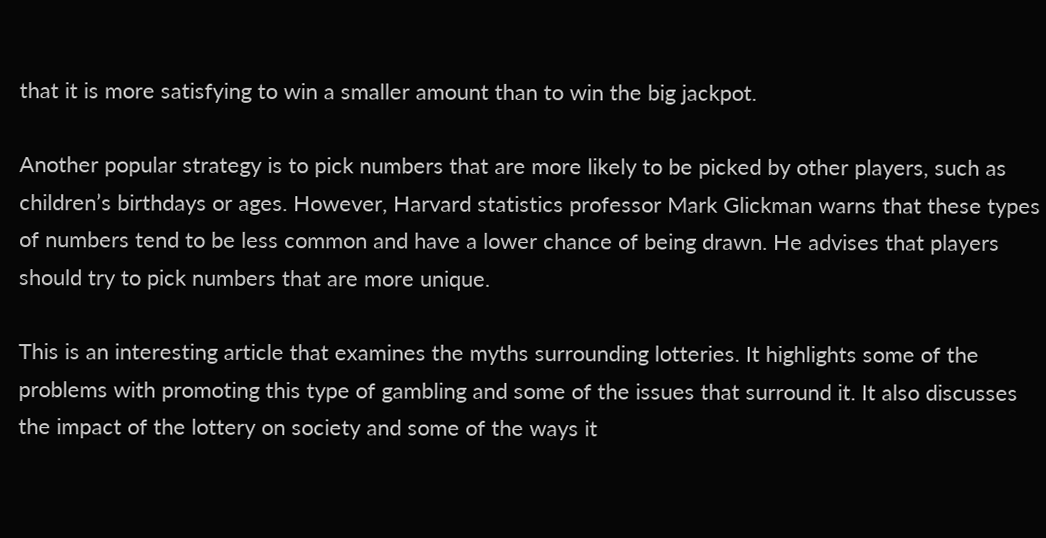that it is more satisfying to win a smaller amount than to win the big jackpot.

Another popular strategy is to pick numbers that are more likely to be picked by other players, such as children’s birthdays or ages. However, Harvard statistics professor Mark Glickman warns that these types of numbers tend to be less common and have a lower chance of being drawn. He advises that players should try to pick numbers that are more unique.

This is an interesting article that examines the myths surrounding lotteries. It highlights some of the problems with promoting this type of gambling and some of the issues that surround it. It also discusses the impact of the lottery on society and some of the ways it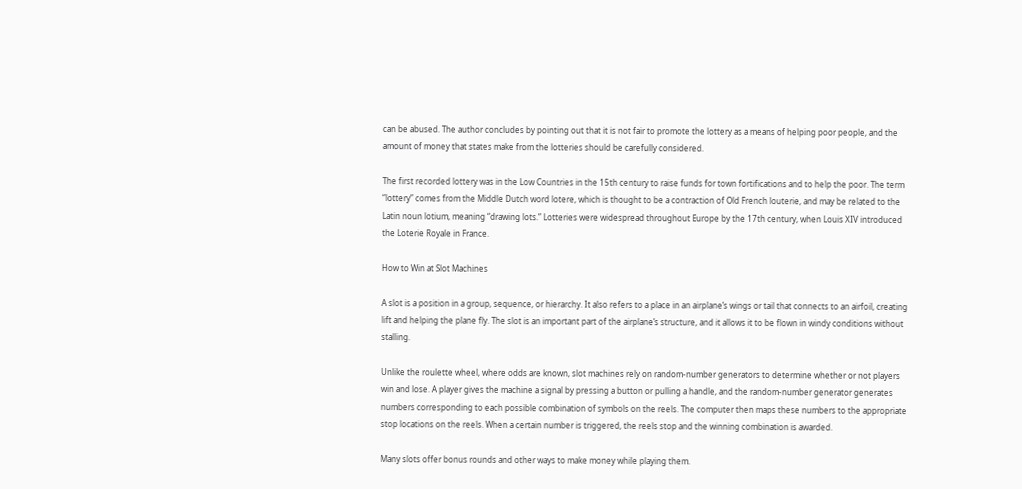can be abused. The author concludes by pointing out that it is not fair to promote the lottery as a means of helping poor people, and the amount of money that states make from the lotteries should be carefully considered.

The first recorded lottery was in the Low Countries in the 15th century to raise funds for town fortifications and to help the poor. The term “lottery” comes from the Middle Dutch word lotere, which is thought to be a contraction of Old French louterie, and may be related to the Latin noun lotium, meaning “drawing lots.” Lotteries were widespread throughout Europe by the 17th century, when Louis XIV introduced the Loterie Royale in France.

How to Win at Slot Machines

A slot is a position in a group, sequence, or hierarchy. It also refers to a place in an airplane’s wings or tail that connects to an airfoil, creating lift and helping the plane fly. The slot is an important part of the airplane’s structure, and it allows it to be flown in windy conditions without stalling.

Unlike the roulette wheel, where odds are known, slot machines rely on random-number generators to determine whether or not players win and lose. A player gives the machine a signal by pressing a button or pulling a handle, and the random-number generator generates numbers corresponding to each possible combination of symbols on the reels. The computer then maps these numbers to the appropriate stop locations on the reels. When a certain number is triggered, the reels stop and the winning combination is awarded.

Many slots offer bonus rounds and other ways to make money while playing them.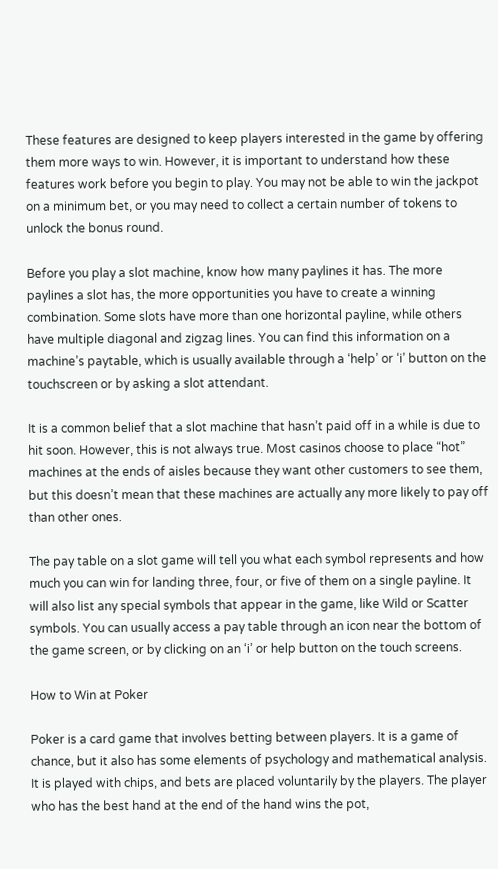These features are designed to keep players interested in the game by offering them more ways to win. However, it is important to understand how these features work before you begin to play. You may not be able to win the jackpot on a minimum bet, or you may need to collect a certain number of tokens to unlock the bonus round.

Before you play a slot machine, know how many paylines it has. The more paylines a slot has, the more opportunities you have to create a winning combination. Some slots have more than one horizontal payline, while others have multiple diagonal and zigzag lines. You can find this information on a machine’s paytable, which is usually available through a ‘help’ or ‘i’ button on the touchscreen or by asking a slot attendant.

It is a common belief that a slot machine that hasn’t paid off in a while is due to hit soon. However, this is not always true. Most casinos choose to place “hot” machines at the ends of aisles because they want other customers to see them, but this doesn’t mean that these machines are actually any more likely to pay off than other ones.

The pay table on a slot game will tell you what each symbol represents and how much you can win for landing three, four, or five of them on a single payline. It will also list any special symbols that appear in the game, like Wild or Scatter symbols. You can usually access a pay table through an icon near the bottom of the game screen, or by clicking on an ‘i’ or help button on the touch screens.

How to Win at Poker

Poker is a card game that involves betting between players. It is a game of chance, but it also has some elements of psychology and mathematical analysis. It is played with chips, and bets are placed voluntarily by the players. The player who has the best hand at the end of the hand wins the pot,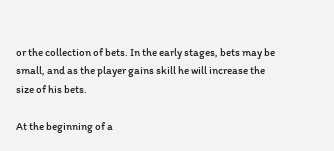or the collection of bets. In the early stages, bets may be small, and as the player gains skill he will increase the size of his bets.

At the beginning of a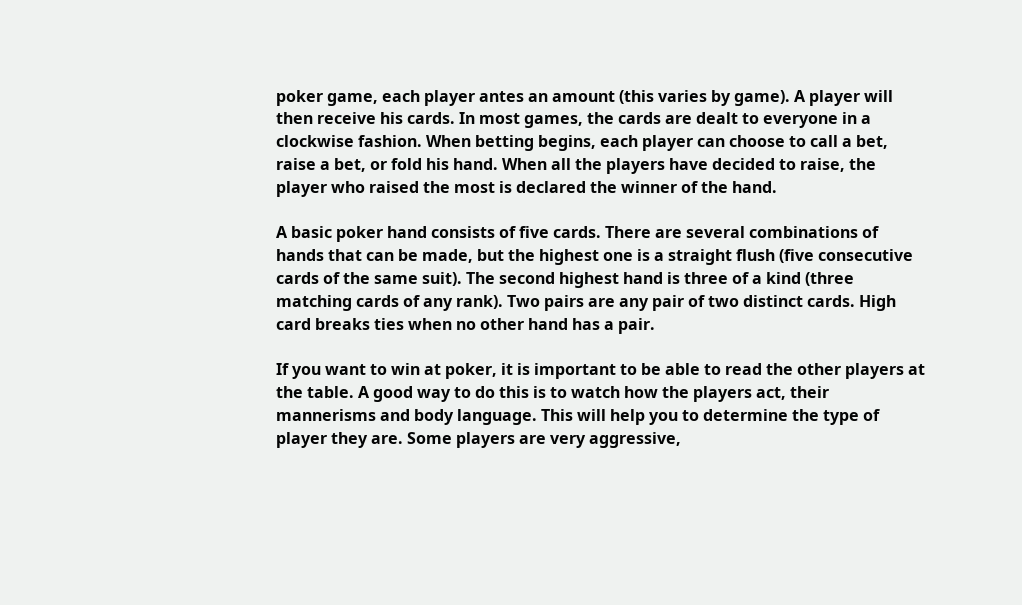poker game, each player antes an amount (this varies by game). A player will then receive his cards. In most games, the cards are dealt to everyone in a clockwise fashion. When betting begins, each player can choose to call a bet, raise a bet, or fold his hand. When all the players have decided to raise, the player who raised the most is declared the winner of the hand.

A basic poker hand consists of five cards. There are several combinations of hands that can be made, but the highest one is a straight flush (five consecutive cards of the same suit). The second highest hand is three of a kind (three matching cards of any rank). Two pairs are any pair of two distinct cards. High card breaks ties when no other hand has a pair.

If you want to win at poker, it is important to be able to read the other players at the table. A good way to do this is to watch how the players act, their mannerisms and body language. This will help you to determine the type of player they are. Some players are very aggressive,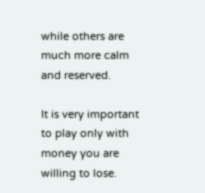while others are much more calm and reserved.

It is very important to play only with money you are willing to lose.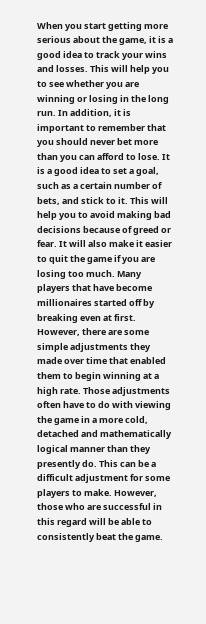When you start getting more serious about the game, it is a good idea to track your wins and losses. This will help you to see whether you are winning or losing in the long run. In addition, it is important to remember that you should never bet more than you can afford to lose. It is a good idea to set a goal, such as a certain number of bets, and stick to it. This will help you to avoid making bad decisions because of greed or fear. It will also make it easier to quit the game if you are losing too much. Many players that have become millionaires started off by breaking even at first. However, there are some simple adjustments they made over time that enabled them to begin winning at a high rate. Those adjustments often have to do with viewing the game in a more cold, detached and mathematically logical manner than they presently do. This can be a difficult adjustment for some players to make. However, those who are successful in this regard will be able to consistently beat the game.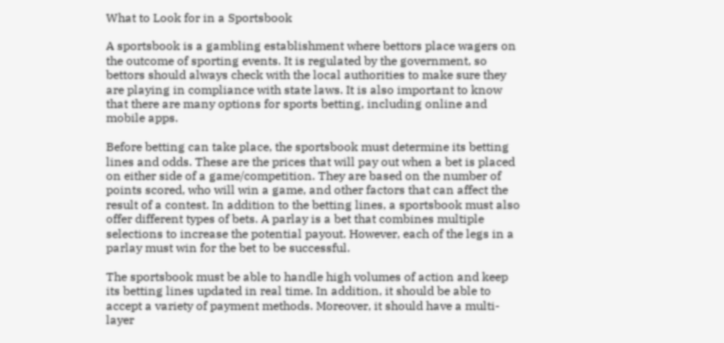What to Look for in a Sportsbook

A sportsbook is a gambling establishment where bettors place wagers on the outcome of sporting events. It is regulated by the government, so bettors should always check with the local authorities to make sure they are playing in compliance with state laws. It is also important to know that there are many options for sports betting, including online and mobile apps.

Before betting can take place, the sportsbook must determine its betting lines and odds. These are the prices that will pay out when a bet is placed on either side of a game/competition. They are based on the number of points scored, who will win a game, and other factors that can affect the result of a contest. In addition to the betting lines, a sportsbook must also offer different types of bets. A parlay is a bet that combines multiple selections to increase the potential payout. However, each of the legs in a parlay must win for the bet to be successful.

The sportsbook must be able to handle high volumes of action and keep its betting lines updated in real time. In addition, it should be able to accept a variety of payment methods. Moreover, it should have a multi-layer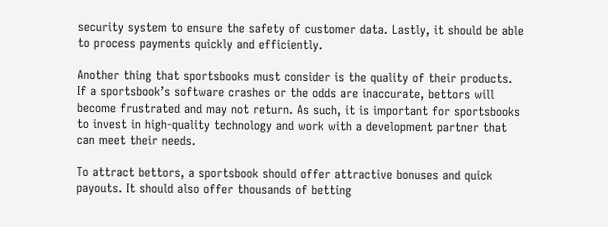security system to ensure the safety of customer data. Lastly, it should be able to process payments quickly and efficiently.

Another thing that sportsbooks must consider is the quality of their products. If a sportsbook’s software crashes or the odds are inaccurate, bettors will become frustrated and may not return. As such, it is important for sportsbooks to invest in high-quality technology and work with a development partner that can meet their needs.

To attract bettors, a sportsbook should offer attractive bonuses and quick payouts. It should also offer thousands of betting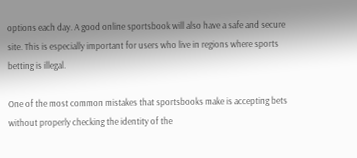options each day. A good online sportsbook will also have a safe and secure site. This is especially important for users who live in regions where sports betting is illegal.

One of the most common mistakes that sportsbooks make is accepting bets without properly checking the identity of the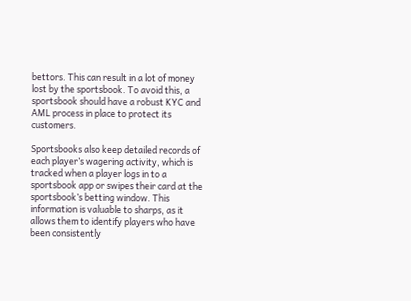bettors. This can result in a lot of money lost by the sportsbook. To avoid this, a sportsbook should have a robust KYC and AML process in place to protect its customers.

Sportsbooks also keep detailed records of each player’s wagering activity, which is tracked when a player logs in to a sportsbook app or swipes their card at the sportsbook’s betting window. This information is valuable to sharps, as it allows them to identify players who have been consistently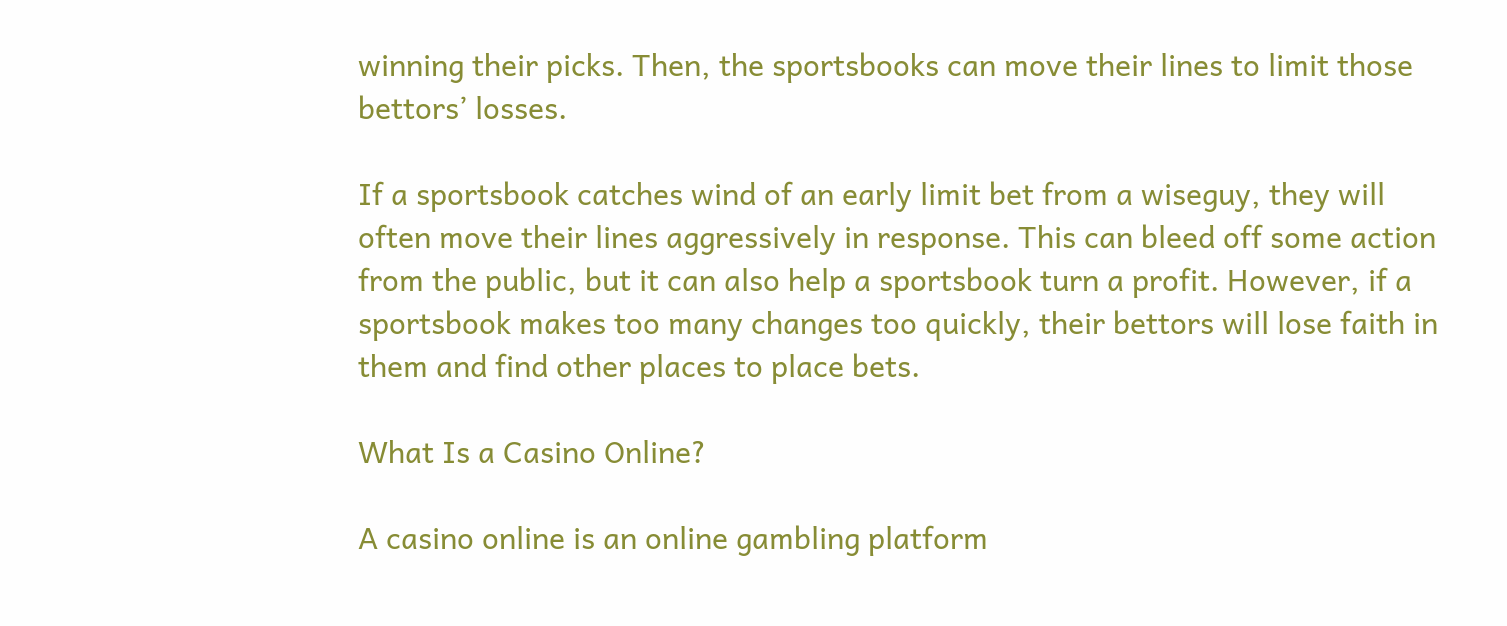winning their picks. Then, the sportsbooks can move their lines to limit those bettors’ losses.

If a sportsbook catches wind of an early limit bet from a wiseguy, they will often move their lines aggressively in response. This can bleed off some action from the public, but it can also help a sportsbook turn a profit. However, if a sportsbook makes too many changes too quickly, their bettors will lose faith in them and find other places to place bets.

What Is a Casino Online?

A casino online is an online gambling platform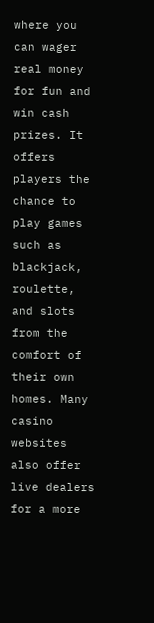where you can wager real money for fun and win cash prizes. It offers players the chance to play games such as blackjack, roulette, and slots from the comfort of their own homes. Many casino websites also offer live dealers for a more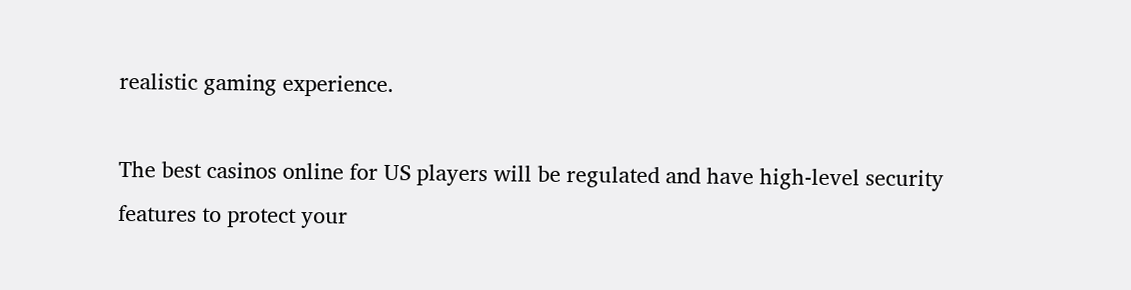realistic gaming experience.

The best casinos online for US players will be regulated and have high-level security features to protect your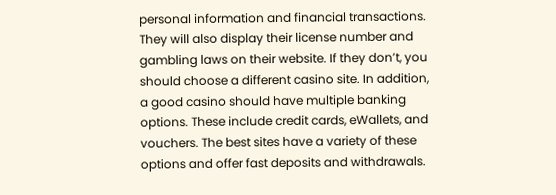personal information and financial transactions. They will also display their license number and gambling laws on their website. If they don’t, you should choose a different casino site. In addition, a good casino should have multiple banking options. These include credit cards, eWallets, and vouchers. The best sites have a variety of these options and offer fast deposits and withdrawals.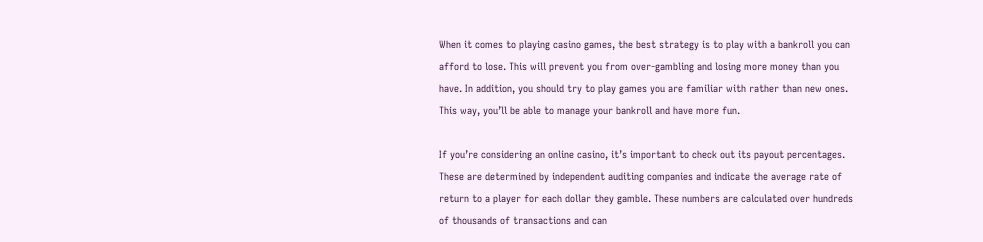When it comes to playing casino games, the best strategy is to play with a bankroll you can afford to lose. This will prevent you from over-gambling and losing more money than you have. In addition, you should try to play games you are familiar with rather than new ones. This way, you’ll be able to manage your bankroll and have more fun.

If you’re considering an online casino, it’s important to check out its payout percentages. These are determined by independent auditing companies and indicate the average rate of return to a player for each dollar they gamble. These numbers are calculated over hundreds of thousands of transactions and can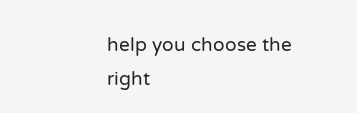help you choose the right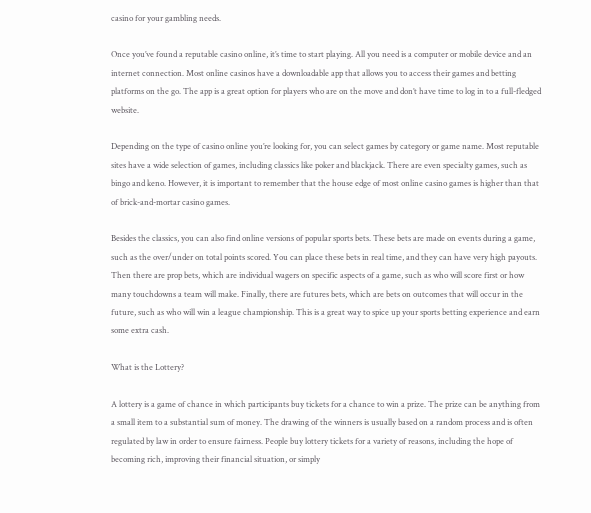casino for your gambling needs.

Once you’ve found a reputable casino online, it’s time to start playing. All you need is a computer or mobile device and an internet connection. Most online casinos have a downloadable app that allows you to access their games and betting platforms on the go. The app is a great option for players who are on the move and don’t have time to log in to a full-fledged website.

Depending on the type of casino online you’re looking for, you can select games by category or game name. Most reputable sites have a wide selection of games, including classics like poker and blackjack. There are even specialty games, such as bingo and keno. However, it is important to remember that the house edge of most online casino games is higher than that of brick-and-mortar casino games.

Besides the classics, you can also find online versions of popular sports bets. These bets are made on events during a game, such as the over/under on total points scored. You can place these bets in real time, and they can have very high payouts. Then there are prop bets, which are individual wagers on specific aspects of a game, such as who will score first or how many touchdowns a team will make. Finally, there are futures bets, which are bets on outcomes that will occur in the future, such as who will win a league championship. This is a great way to spice up your sports betting experience and earn some extra cash.

What is the Lottery?

A lottery is a game of chance in which participants buy tickets for a chance to win a prize. The prize can be anything from a small item to a substantial sum of money. The drawing of the winners is usually based on a random process and is often regulated by law in order to ensure fairness. People buy lottery tickets for a variety of reasons, including the hope of becoming rich, improving their financial situation, or simply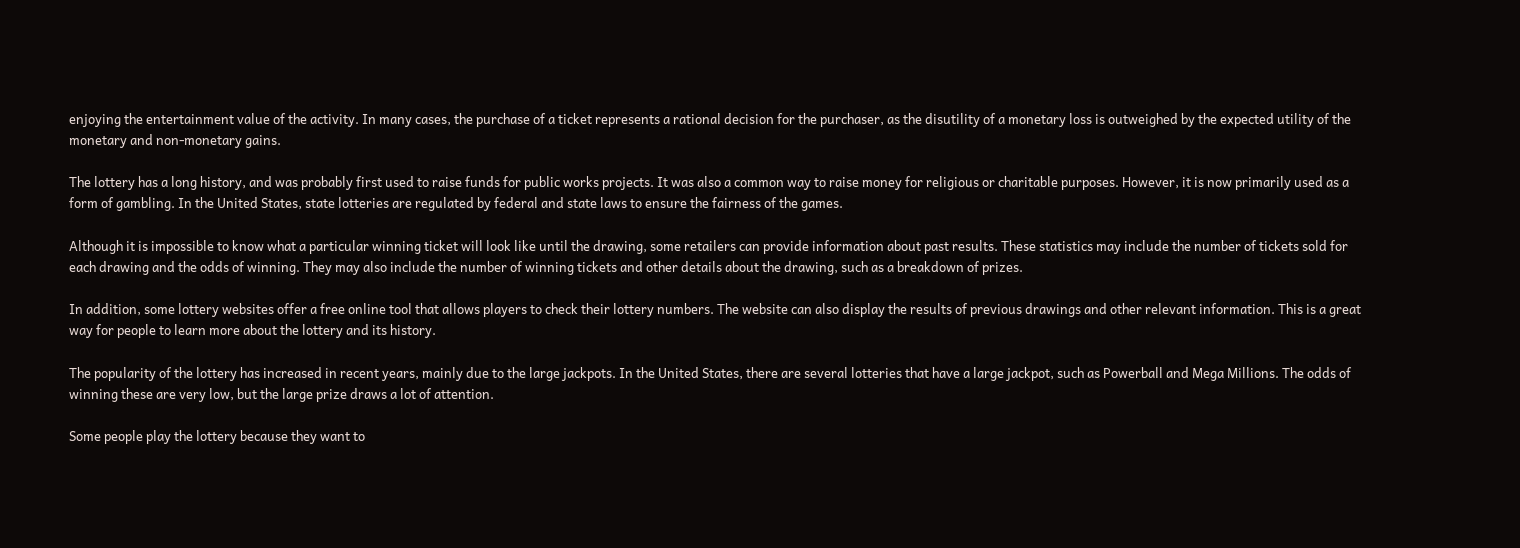enjoying the entertainment value of the activity. In many cases, the purchase of a ticket represents a rational decision for the purchaser, as the disutility of a monetary loss is outweighed by the expected utility of the monetary and non-monetary gains.

The lottery has a long history, and was probably first used to raise funds for public works projects. It was also a common way to raise money for religious or charitable purposes. However, it is now primarily used as a form of gambling. In the United States, state lotteries are regulated by federal and state laws to ensure the fairness of the games.

Although it is impossible to know what a particular winning ticket will look like until the drawing, some retailers can provide information about past results. These statistics may include the number of tickets sold for each drawing and the odds of winning. They may also include the number of winning tickets and other details about the drawing, such as a breakdown of prizes.

In addition, some lottery websites offer a free online tool that allows players to check their lottery numbers. The website can also display the results of previous drawings and other relevant information. This is a great way for people to learn more about the lottery and its history.

The popularity of the lottery has increased in recent years, mainly due to the large jackpots. In the United States, there are several lotteries that have a large jackpot, such as Powerball and Mega Millions. The odds of winning these are very low, but the large prize draws a lot of attention.

Some people play the lottery because they want to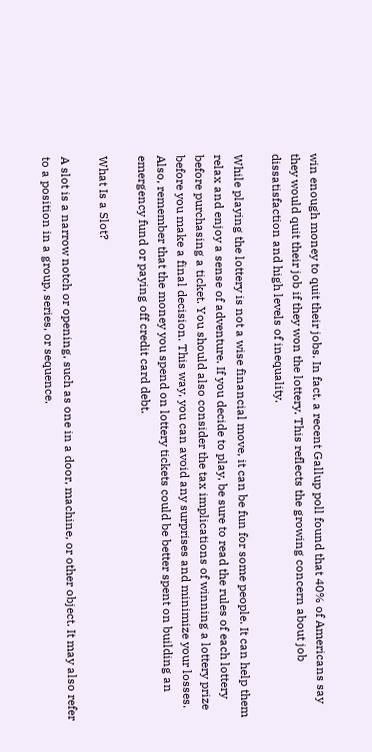win enough money to quit their jobs. In fact, a recent Gallup poll found that 40% of Americans say they would quit their job if they won the lottery. This reflects the growing concern about job dissatisfaction and high levels of inequality.

While playing the lottery is not a wise financial move, it can be fun for some people. It can help them relax and enjoy a sense of adventure. If you decide to play, be sure to read the rules of each lottery before purchasing a ticket. You should also consider the tax implications of winning a lottery prize before you make a final decision. This way, you can avoid any surprises and minimize your losses. Also, remember that the money you spend on lottery tickets could be better spent on building an emergency fund or paying off credit card debt.

What Is a Slot?

A slot is a narrow notch or opening, such as one in a door, machine, or other object. It may also refer to a position in a group, series, or sequence.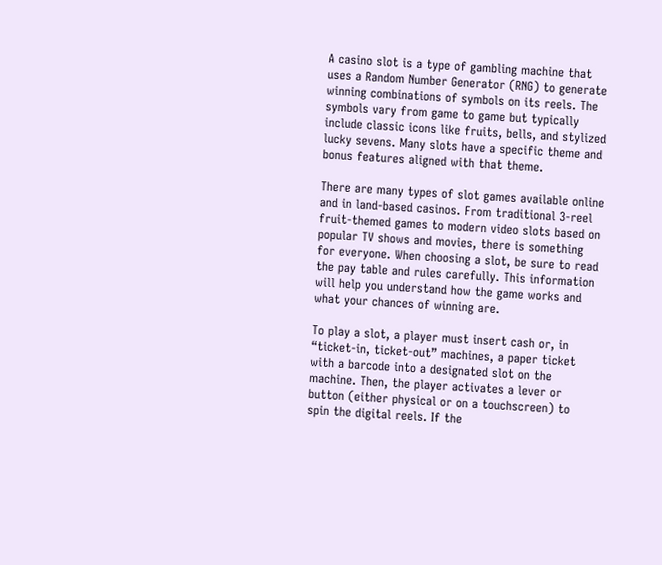A casino slot is a type of gambling machine that uses a Random Number Generator (RNG) to generate winning combinations of symbols on its reels. The symbols vary from game to game but typically include classic icons like fruits, bells, and stylized lucky sevens. Many slots have a specific theme and bonus features aligned with that theme.

There are many types of slot games available online and in land-based casinos. From traditional 3-reel fruit-themed games to modern video slots based on popular TV shows and movies, there is something for everyone. When choosing a slot, be sure to read the pay table and rules carefully. This information will help you understand how the game works and what your chances of winning are.

To play a slot, a player must insert cash or, in “ticket-in, ticket-out” machines, a paper ticket with a barcode into a designated slot on the machine. Then, the player activates a lever or button (either physical or on a touchscreen) to spin the digital reels. If the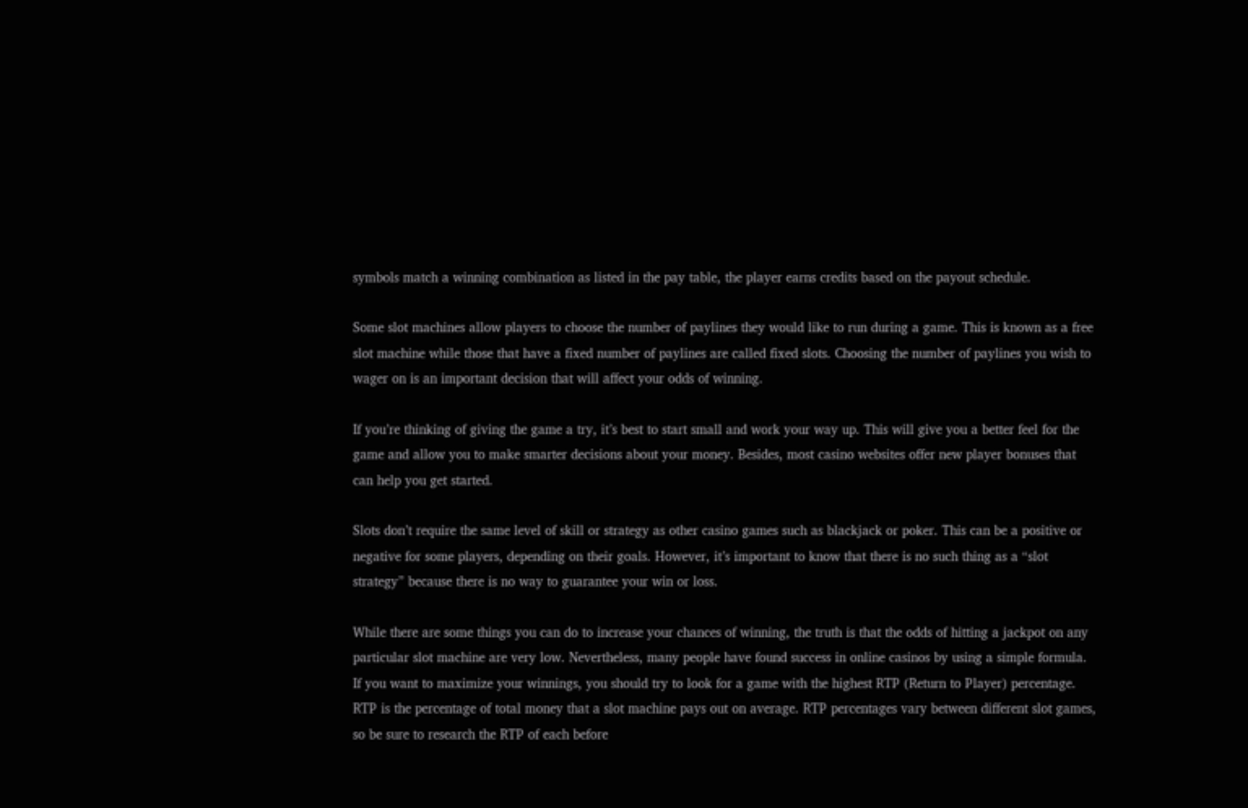symbols match a winning combination as listed in the pay table, the player earns credits based on the payout schedule.

Some slot machines allow players to choose the number of paylines they would like to run during a game. This is known as a free slot machine while those that have a fixed number of paylines are called fixed slots. Choosing the number of paylines you wish to wager on is an important decision that will affect your odds of winning.

If you’re thinking of giving the game a try, it’s best to start small and work your way up. This will give you a better feel for the game and allow you to make smarter decisions about your money. Besides, most casino websites offer new player bonuses that can help you get started.

Slots don’t require the same level of skill or strategy as other casino games such as blackjack or poker. This can be a positive or negative for some players, depending on their goals. However, it’s important to know that there is no such thing as a “slot strategy” because there is no way to guarantee your win or loss.

While there are some things you can do to increase your chances of winning, the truth is that the odds of hitting a jackpot on any particular slot machine are very low. Nevertheless, many people have found success in online casinos by using a simple formula. If you want to maximize your winnings, you should try to look for a game with the highest RTP (Return to Player) percentage. RTP is the percentage of total money that a slot machine pays out on average. RTP percentages vary between different slot games, so be sure to research the RTP of each before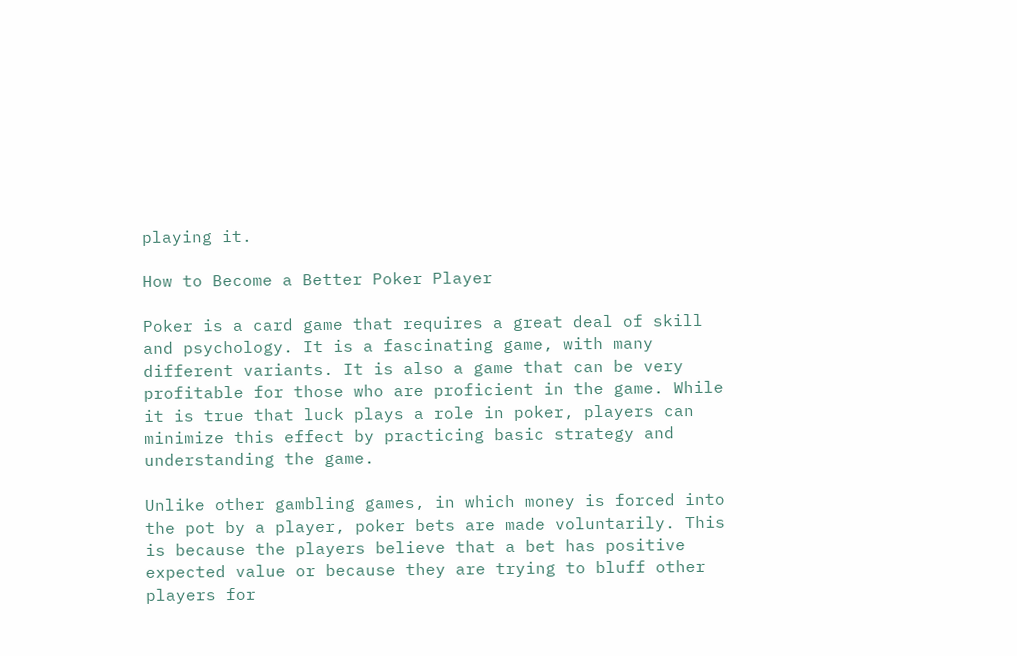playing it.

How to Become a Better Poker Player

Poker is a card game that requires a great deal of skill and psychology. It is a fascinating game, with many different variants. It is also a game that can be very profitable for those who are proficient in the game. While it is true that luck plays a role in poker, players can minimize this effect by practicing basic strategy and understanding the game.

Unlike other gambling games, in which money is forced into the pot by a player, poker bets are made voluntarily. This is because the players believe that a bet has positive expected value or because they are trying to bluff other players for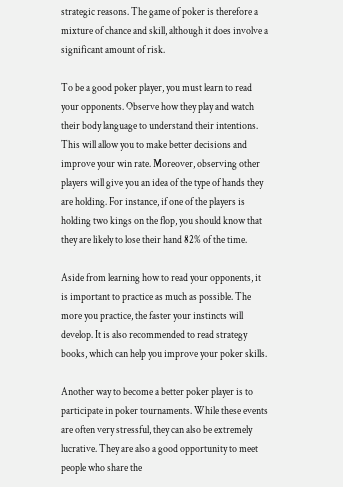strategic reasons. The game of poker is therefore a mixture of chance and skill, although it does involve a significant amount of risk.

To be a good poker player, you must learn to read your opponents. Observe how they play and watch their body language to understand their intentions. This will allow you to make better decisions and improve your win rate. Moreover, observing other players will give you an idea of the type of hands they are holding. For instance, if one of the players is holding two kings on the flop, you should know that they are likely to lose their hand 82% of the time.

Aside from learning how to read your opponents, it is important to practice as much as possible. The more you practice, the faster your instincts will develop. It is also recommended to read strategy books, which can help you improve your poker skills.

Another way to become a better poker player is to participate in poker tournaments. While these events are often very stressful, they can also be extremely lucrative. They are also a good opportunity to meet people who share the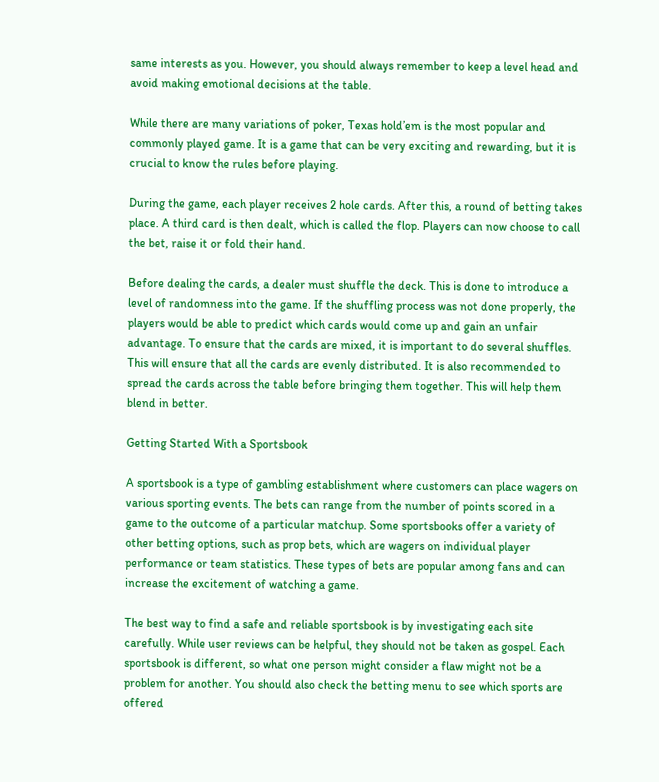same interests as you. However, you should always remember to keep a level head and avoid making emotional decisions at the table.

While there are many variations of poker, Texas hold’em is the most popular and commonly played game. It is a game that can be very exciting and rewarding, but it is crucial to know the rules before playing.

During the game, each player receives 2 hole cards. After this, a round of betting takes place. A third card is then dealt, which is called the flop. Players can now choose to call the bet, raise it or fold their hand.

Before dealing the cards, a dealer must shuffle the deck. This is done to introduce a level of randomness into the game. If the shuffling process was not done properly, the players would be able to predict which cards would come up and gain an unfair advantage. To ensure that the cards are mixed, it is important to do several shuffles. This will ensure that all the cards are evenly distributed. It is also recommended to spread the cards across the table before bringing them together. This will help them blend in better.

Getting Started With a Sportsbook

A sportsbook is a type of gambling establishment where customers can place wagers on various sporting events. The bets can range from the number of points scored in a game to the outcome of a particular matchup. Some sportsbooks offer a variety of other betting options, such as prop bets, which are wagers on individual player performance or team statistics. These types of bets are popular among fans and can increase the excitement of watching a game.

The best way to find a safe and reliable sportsbook is by investigating each site carefully. While user reviews can be helpful, they should not be taken as gospel. Each sportsbook is different, so what one person might consider a flaw might not be a problem for another. You should also check the betting menu to see which sports are offered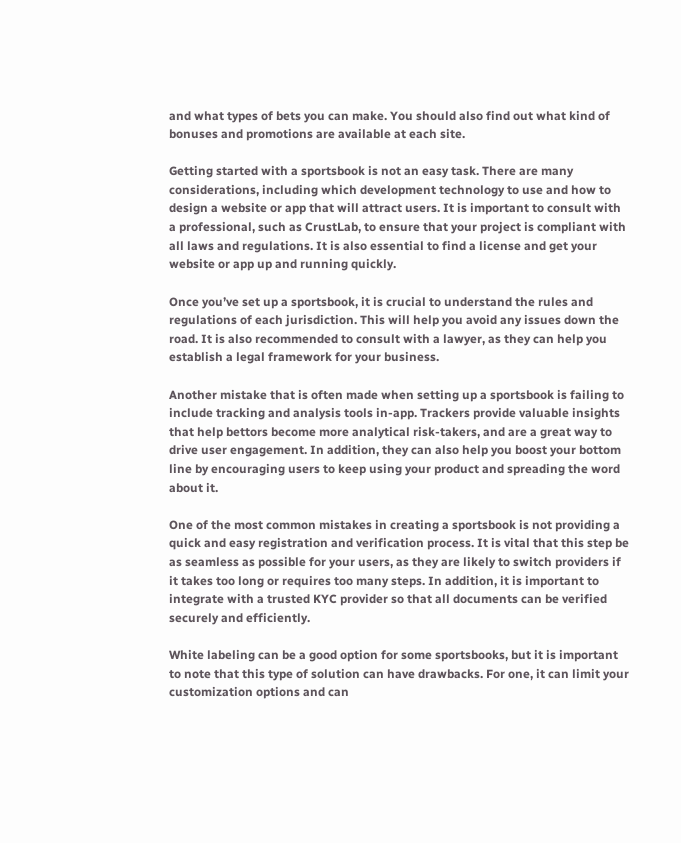and what types of bets you can make. You should also find out what kind of bonuses and promotions are available at each site.

Getting started with a sportsbook is not an easy task. There are many considerations, including which development technology to use and how to design a website or app that will attract users. It is important to consult with a professional, such as CrustLab, to ensure that your project is compliant with all laws and regulations. It is also essential to find a license and get your website or app up and running quickly.

Once you’ve set up a sportsbook, it is crucial to understand the rules and regulations of each jurisdiction. This will help you avoid any issues down the road. It is also recommended to consult with a lawyer, as they can help you establish a legal framework for your business.

Another mistake that is often made when setting up a sportsbook is failing to include tracking and analysis tools in-app. Trackers provide valuable insights that help bettors become more analytical risk-takers, and are a great way to drive user engagement. In addition, they can also help you boost your bottom line by encouraging users to keep using your product and spreading the word about it.

One of the most common mistakes in creating a sportsbook is not providing a quick and easy registration and verification process. It is vital that this step be as seamless as possible for your users, as they are likely to switch providers if it takes too long or requires too many steps. In addition, it is important to integrate with a trusted KYC provider so that all documents can be verified securely and efficiently.

White labeling can be a good option for some sportsbooks, but it is important to note that this type of solution can have drawbacks. For one, it can limit your customization options and can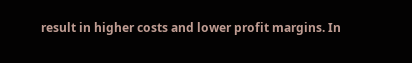result in higher costs and lower profit margins. In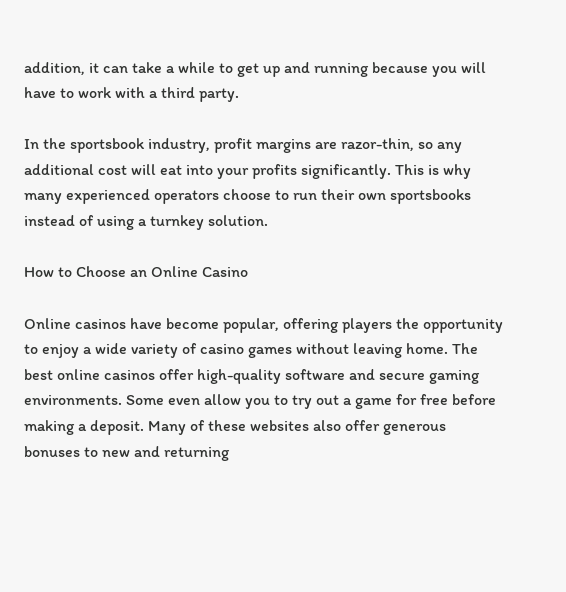addition, it can take a while to get up and running because you will have to work with a third party.

In the sportsbook industry, profit margins are razor-thin, so any additional cost will eat into your profits significantly. This is why many experienced operators choose to run their own sportsbooks instead of using a turnkey solution.

How to Choose an Online Casino

Online casinos have become popular, offering players the opportunity to enjoy a wide variety of casino games without leaving home. The best online casinos offer high-quality software and secure gaming environments. Some even allow you to try out a game for free before making a deposit. Many of these websites also offer generous bonuses to new and returning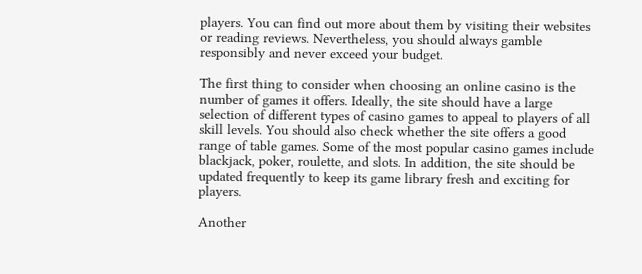players. You can find out more about them by visiting their websites or reading reviews. Nevertheless, you should always gamble responsibly and never exceed your budget.

The first thing to consider when choosing an online casino is the number of games it offers. Ideally, the site should have a large selection of different types of casino games to appeal to players of all skill levels. You should also check whether the site offers a good range of table games. Some of the most popular casino games include blackjack, poker, roulette, and slots. In addition, the site should be updated frequently to keep its game library fresh and exciting for players.

Another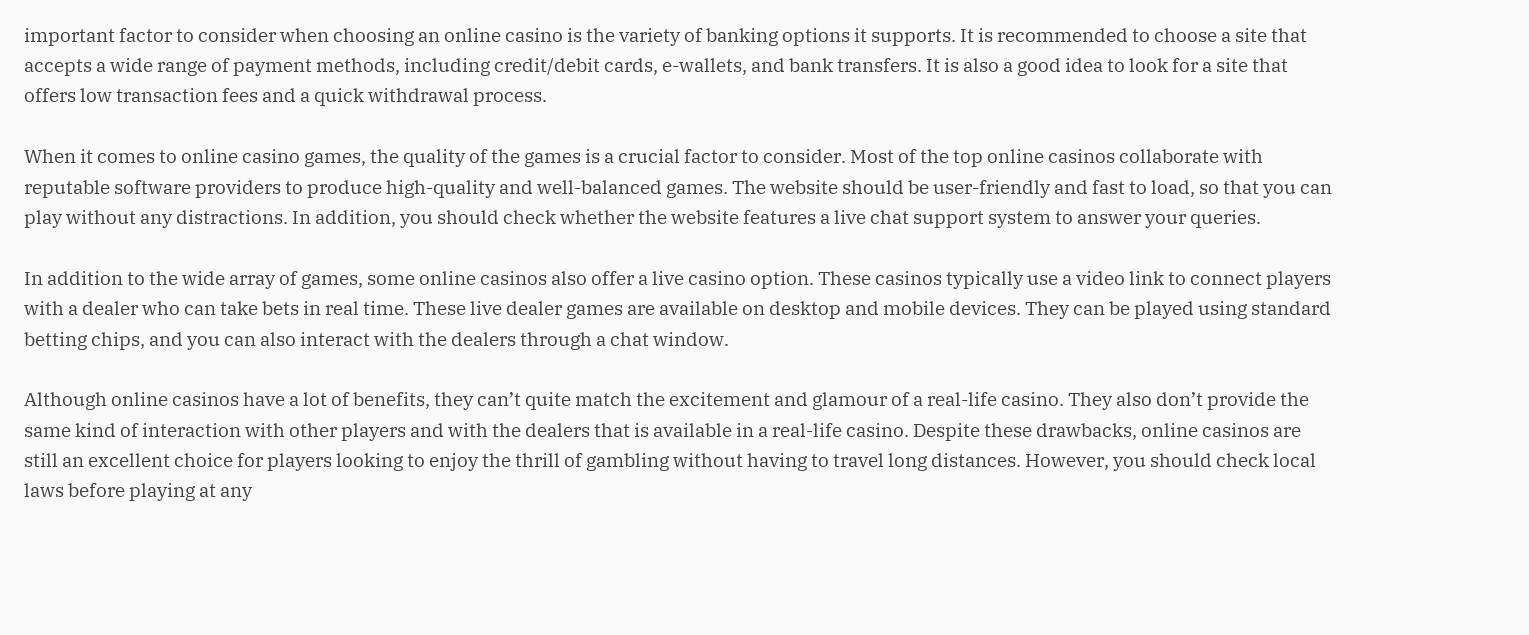important factor to consider when choosing an online casino is the variety of banking options it supports. It is recommended to choose a site that accepts a wide range of payment methods, including credit/debit cards, e-wallets, and bank transfers. It is also a good idea to look for a site that offers low transaction fees and a quick withdrawal process.

When it comes to online casino games, the quality of the games is a crucial factor to consider. Most of the top online casinos collaborate with reputable software providers to produce high-quality and well-balanced games. The website should be user-friendly and fast to load, so that you can play without any distractions. In addition, you should check whether the website features a live chat support system to answer your queries.

In addition to the wide array of games, some online casinos also offer a live casino option. These casinos typically use a video link to connect players with a dealer who can take bets in real time. These live dealer games are available on desktop and mobile devices. They can be played using standard betting chips, and you can also interact with the dealers through a chat window.

Although online casinos have a lot of benefits, they can’t quite match the excitement and glamour of a real-life casino. They also don’t provide the same kind of interaction with other players and with the dealers that is available in a real-life casino. Despite these drawbacks, online casinos are still an excellent choice for players looking to enjoy the thrill of gambling without having to travel long distances. However, you should check local laws before playing at any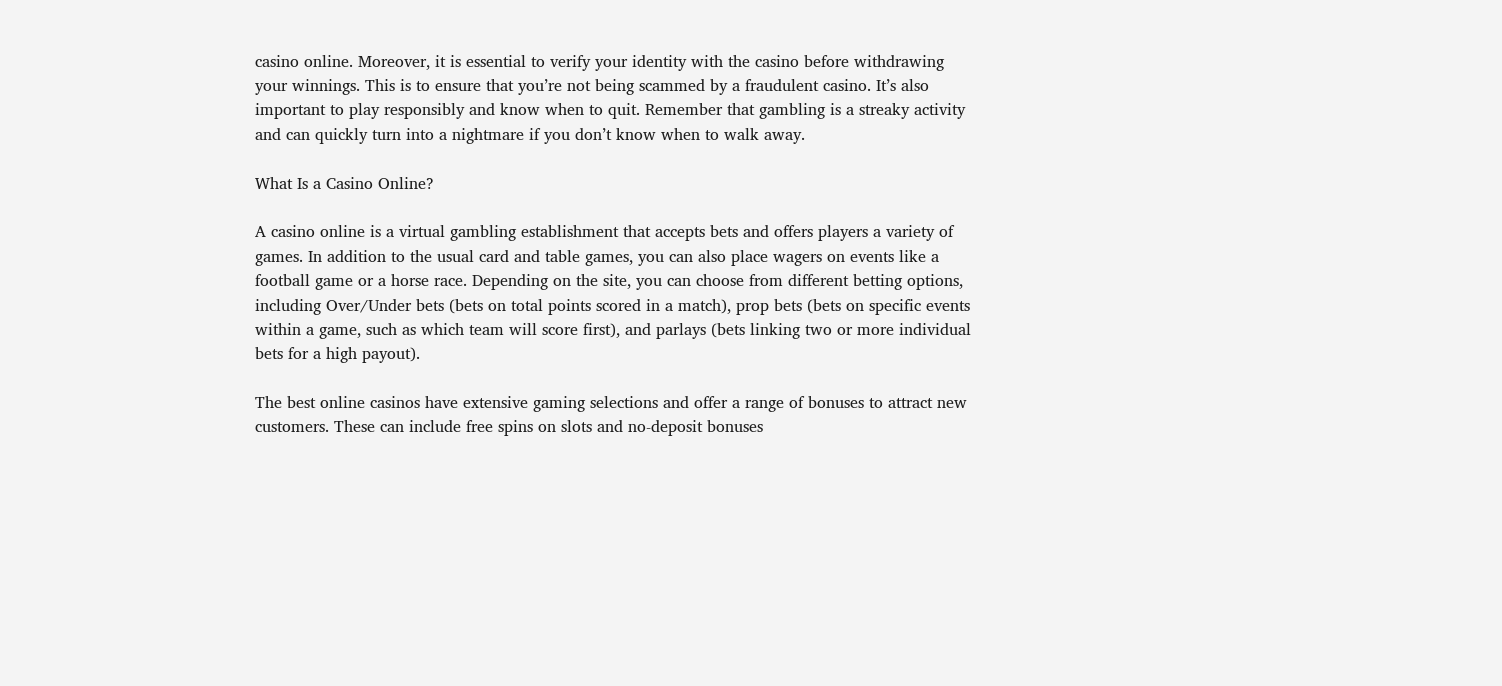casino online. Moreover, it is essential to verify your identity with the casino before withdrawing your winnings. This is to ensure that you’re not being scammed by a fraudulent casino. It’s also important to play responsibly and know when to quit. Remember that gambling is a streaky activity and can quickly turn into a nightmare if you don’t know when to walk away.

What Is a Casino Online?

A casino online is a virtual gambling establishment that accepts bets and offers players a variety of games. In addition to the usual card and table games, you can also place wagers on events like a football game or a horse race. Depending on the site, you can choose from different betting options, including Over/Under bets (bets on total points scored in a match), prop bets (bets on specific events within a game, such as which team will score first), and parlays (bets linking two or more individual bets for a high payout).

The best online casinos have extensive gaming selections and offer a range of bonuses to attract new customers. These can include free spins on slots and no-deposit bonuses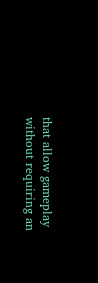that allow gameplay without requiring an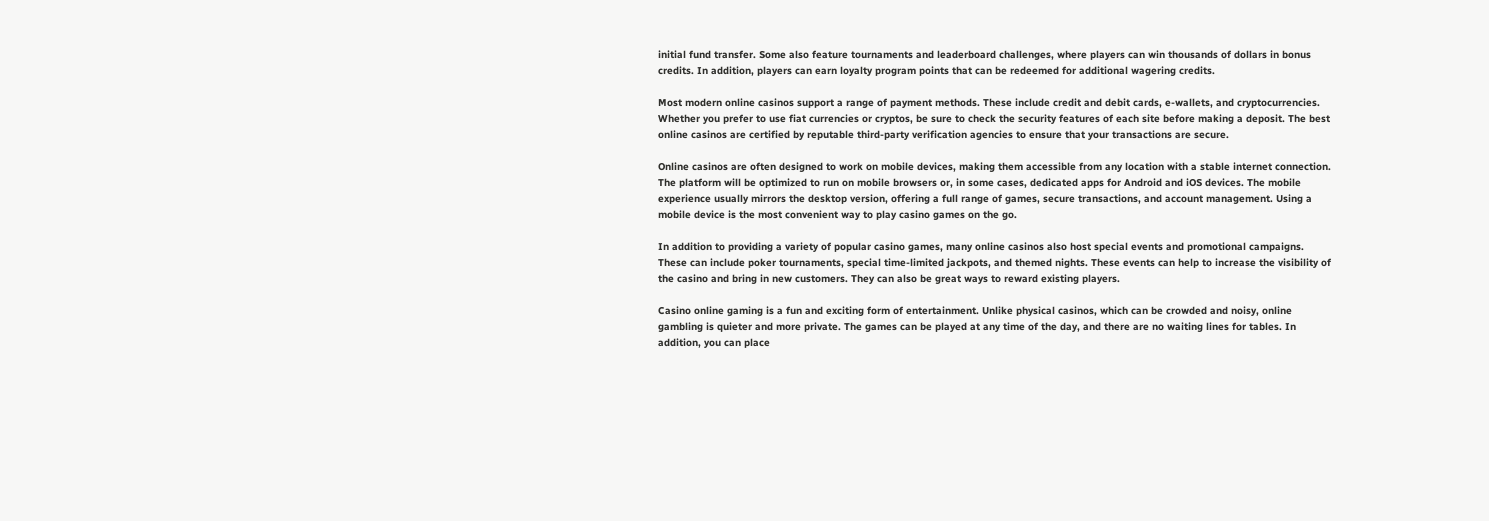initial fund transfer. Some also feature tournaments and leaderboard challenges, where players can win thousands of dollars in bonus credits. In addition, players can earn loyalty program points that can be redeemed for additional wagering credits.

Most modern online casinos support a range of payment methods. These include credit and debit cards, e-wallets, and cryptocurrencies. Whether you prefer to use fiat currencies or cryptos, be sure to check the security features of each site before making a deposit. The best online casinos are certified by reputable third-party verification agencies to ensure that your transactions are secure.

Online casinos are often designed to work on mobile devices, making them accessible from any location with a stable internet connection. The platform will be optimized to run on mobile browsers or, in some cases, dedicated apps for Android and iOS devices. The mobile experience usually mirrors the desktop version, offering a full range of games, secure transactions, and account management. Using a mobile device is the most convenient way to play casino games on the go.

In addition to providing a variety of popular casino games, many online casinos also host special events and promotional campaigns. These can include poker tournaments, special time-limited jackpots, and themed nights. These events can help to increase the visibility of the casino and bring in new customers. They can also be great ways to reward existing players.

Casino online gaming is a fun and exciting form of entertainment. Unlike physical casinos, which can be crowded and noisy, online gambling is quieter and more private. The games can be played at any time of the day, and there are no waiting lines for tables. In addition, you can place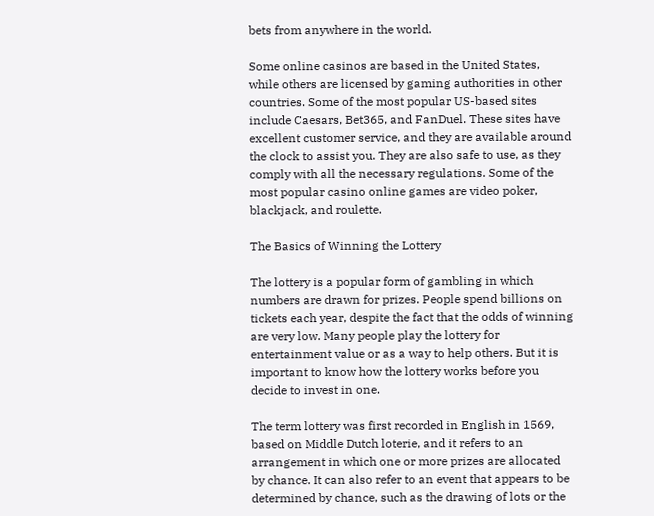bets from anywhere in the world.

Some online casinos are based in the United States, while others are licensed by gaming authorities in other countries. Some of the most popular US-based sites include Caesars, Bet365, and FanDuel. These sites have excellent customer service, and they are available around the clock to assist you. They are also safe to use, as they comply with all the necessary regulations. Some of the most popular casino online games are video poker, blackjack, and roulette.

The Basics of Winning the Lottery

The lottery is a popular form of gambling in which numbers are drawn for prizes. People spend billions on tickets each year, despite the fact that the odds of winning are very low. Many people play the lottery for entertainment value or as a way to help others. But it is important to know how the lottery works before you decide to invest in one.

The term lottery was first recorded in English in 1569, based on Middle Dutch loterie, and it refers to an arrangement in which one or more prizes are allocated by chance. It can also refer to an event that appears to be determined by chance, such as the drawing of lots or the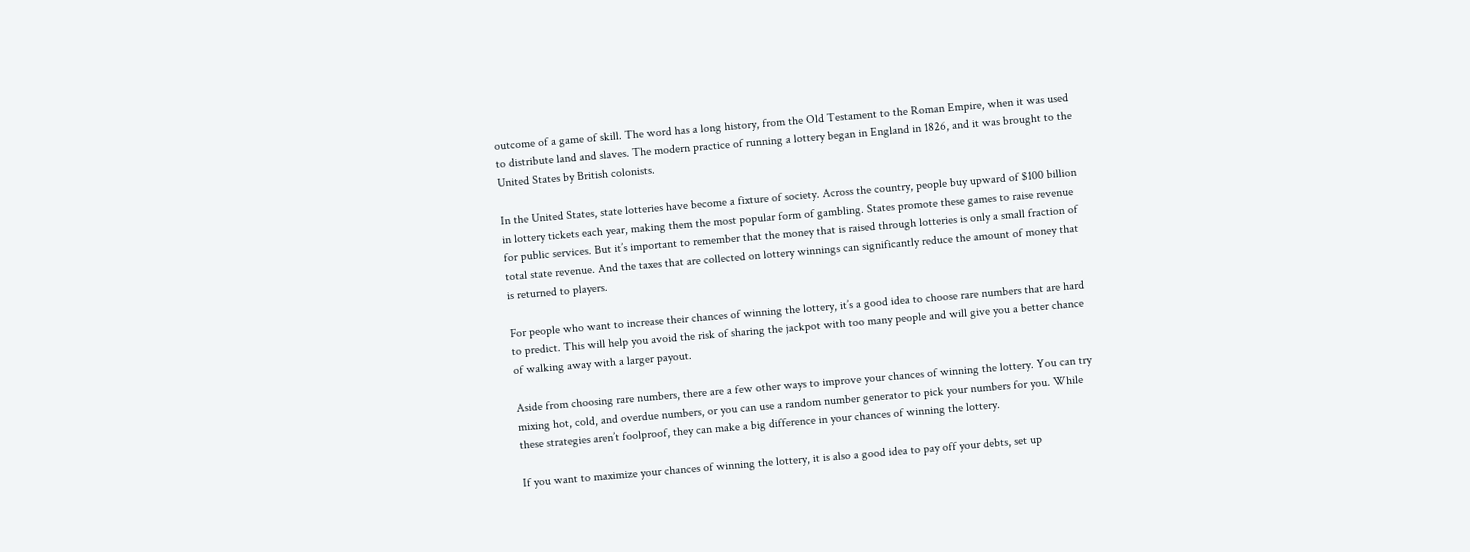outcome of a game of skill. The word has a long history, from the Old Testament to the Roman Empire, when it was used to distribute land and slaves. The modern practice of running a lottery began in England in 1826, and it was brought to the United States by British colonists.

In the United States, state lotteries have become a fixture of society. Across the country, people buy upward of $100 billion in lottery tickets each year, making them the most popular form of gambling. States promote these games to raise revenue for public services. But it’s important to remember that the money that is raised through lotteries is only a small fraction of total state revenue. And the taxes that are collected on lottery winnings can significantly reduce the amount of money that is returned to players.

For people who want to increase their chances of winning the lottery, it’s a good idea to choose rare numbers that are hard to predict. This will help you avoid the risk of sharing the jackpot with too many people and will give you a better chance of walking away with a larger payout.

Aside from choosing rare numbers, there are a few other ways to improve your chances of winning the lottery. You can try mixing hot, cold, and overdue numbers, or you can use a random number generator to pick your numbers for you. While these strategies aren’t foolproof, they can make a big difference in your chances of winning the lottery.

If you want to maximize your chances of winning the lottery, it is also a good idea to pay off your debts, set up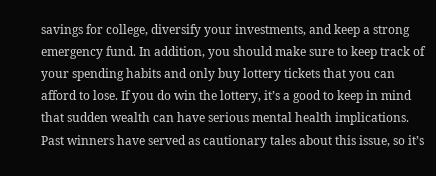savings for college, diversify your investments, and keep a strong emergency fund. In addition, you should make sure to keep track of your spending habits and only buy lottery tickets that you can afford to lose. If you do win the lottery, it’s a good to keep in mind that sudden wealth can have serious mental health implications. Past winners have served as cautionary tales about this issue, so it’s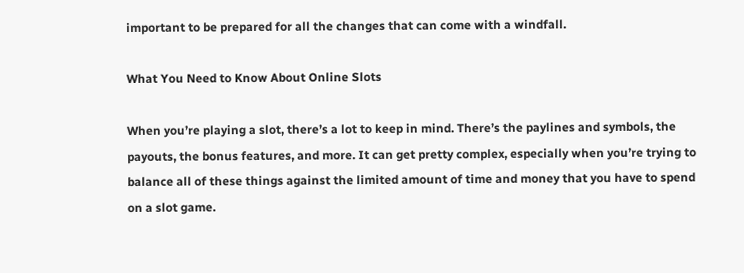important to be prepared for all the changes that can come with a windfall.

What You Need to Know About Online Slots

When you’re playing a slot, there’s a lot to keep in mind. There’s the paylines and symbols, the payouts, the bonus features, and more. It can get pretty complex, especially when you’re trying to balance all of these things against the limited amount of time and money that you have to spend on a slot game.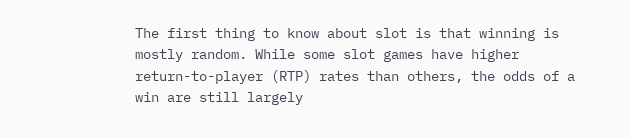The first thing to know about slot is that winning is mostly random. While some slot games have higher return-to-player (RTP) rates than others, the odds of a win are still largely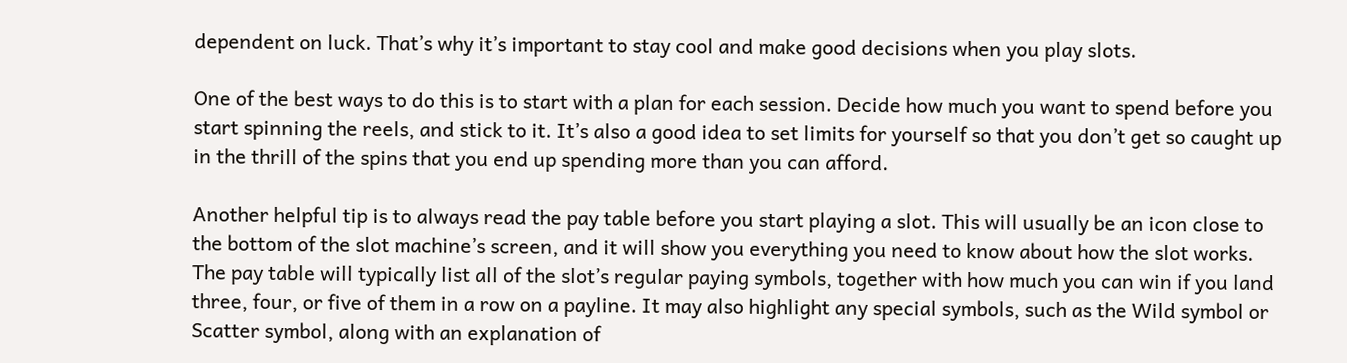dependent on luck. That’s why it’s important to stay cool and make good decisions when you play slots.

One of the best ways to do this is to start with a plan for each session. Decide how much you want to spend before you start spinning the reels, and stick to it. It’s also a good idea to set limits for yourself so that you don’t get so caught up in the thrill of the spins that you end up spending more than you can afford.

Another helpful tip is to always read the pay table before you start playing a slot. This will usually be an icon close to the bottom of the slot machine’s screen, and it will show you everything you need to know about how the slot works. The pay table will typically list all of the slot’s regular paying symbols, together with how much you can win if you land three, four, or five of them in a row on a payline. It may also highlight any special symbols, such as the Wild symbol or Scatter symbol, along with an explanation of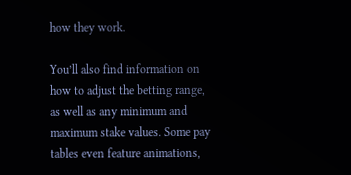how they work.

You’ll also find information on how to adjust the betting range, as well as any minimum and maximum stake values. Some pay tables even feature animations,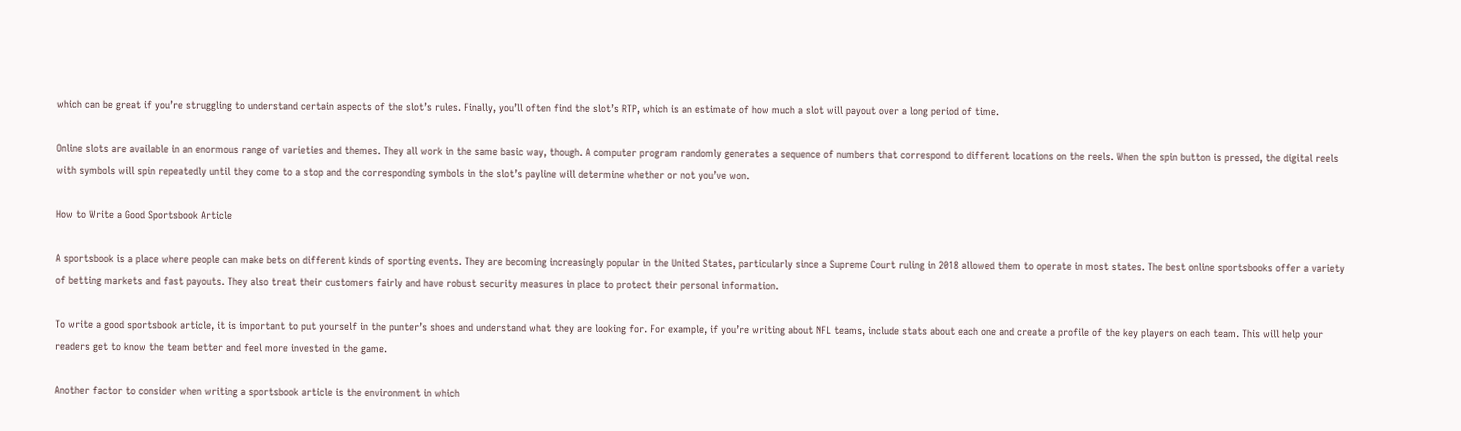which can be great if you’re struggling to understand certain aspects of the slot’s rules. Finally, you’ll often find the slot’s RTP, which is an estimate of how much a slot will payout over a long period of time.

Online slots are available in an enormous range of varieties and themes. They all work in the same basic way, though. A computer program randomly generates a sequence of numbers that correspond to different locations on the reels. When the spin button is pressed, the digital reels with symbols will spin repeatedly until they come to a stop and the corresponding symbols in the slot’s payline will determine whether or not you’ve won.

How to Write a Good Sportsbook Article

A sportsbook is a place where people can make bets on different kinds of sporting events. They are becoming increasingly popular in the United States, particularly since a Supreme Court ruling in 2018 allowed them to operate in most states. The best online sportsbooks offer a variety of betting markets and fast payouts. They also treat their customers fairly and have robust security measures in place to protect their personal information.

To write a good sportsbook article, it is important to put yourself in the punter’s shoes and understand what they are looking for. For example, if you’re writing about NFL teams, include stats about each one and create a profile of the key players on each team. This will help your readers get to know the team better and feel more invested in the game.

Another factor to consider when writing a sportsbook article is the environment in which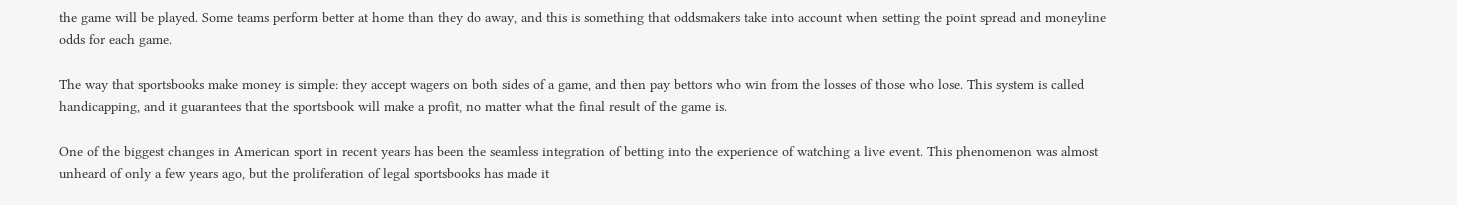the game will be played. Some teams perform better at home than they do away, and this is something that oddsmakers take into account when setting the point spread and moneyline odds for each game.

The way that sportsbooks make money is simple: they accept wagers on both sides of a game, and then pay bettors who win from the losses of those who lose. This system is called handicapping, and it guarantees that the sportsbook will make a profit, no matter what the final result of the game is.

One of the biggest changes in American sport in recent years has been the seamless integration of betting into the experience of watching a live event. This phenomenon was almost unheard of only a few years ago, but the proliferation of legal sportsbooks has made it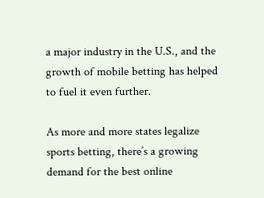a major industry in the U.S., and the growth of mobile betting has helped to fuel it even further.

As more and more states legalize sports betting, there’s a growing demand for the best online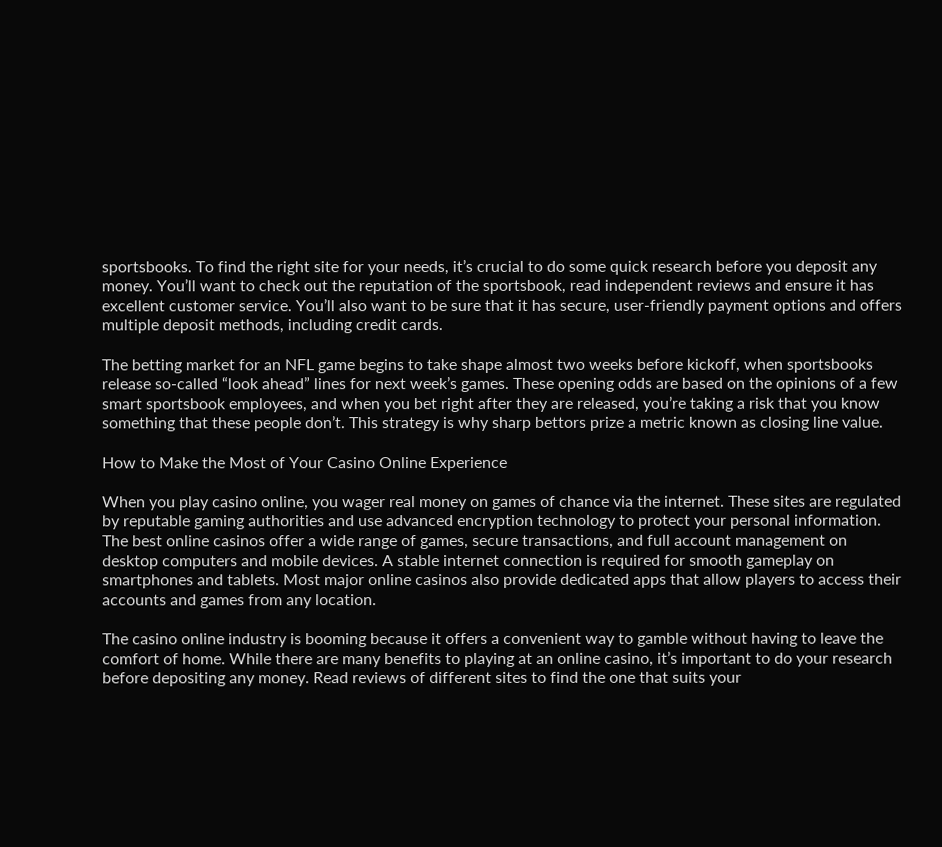sportsbooks. To find the right site for your needs, it’s crucial to do some quick research before you deposit any money. You’ll want to check out the reputation of the sportsbook, read independent reviews and ensure it has excellent customer service. You’ll also want to be sure that it has secure, user-friendly payment options and offers multiple deposit methods, including credit cards.

The betting market for an NFL game begins to take shape almost two weeks before kickoff, when sportsbooks release so-called “look ahead” lines for next week’s games. These opening odds are based on the opinions of a few smart sportsbook employees, and when you bet right after they are released, you’re taking a risk that you know something that these people don’t. This strategy is why sharp bettors prize a metric known as closing line value.

How to Make the Most of Your Casino Online Experience

When you play casino online, you wager real money on games of chance via the internet. These sites are regulated by reputable gaming authorities and use advanced encryption technology to protect your personal information. The best online casinos offer a wide range of games, secure transactions, and full account management on desktop computers and mobile devices. A stable internet connection is required for smooth gameplay on smartphones and tablets. Most major online casinos also provide dedicated apps that allow players to access their accounts and games from any location.

The casino online industry is booming because it offers a convenient way to gamble without having to leave the comfort of home. While there are many benefits to playing at an online casino, it’s important to do your research before depositing any money. Read reviews of different sites to find the one that suits your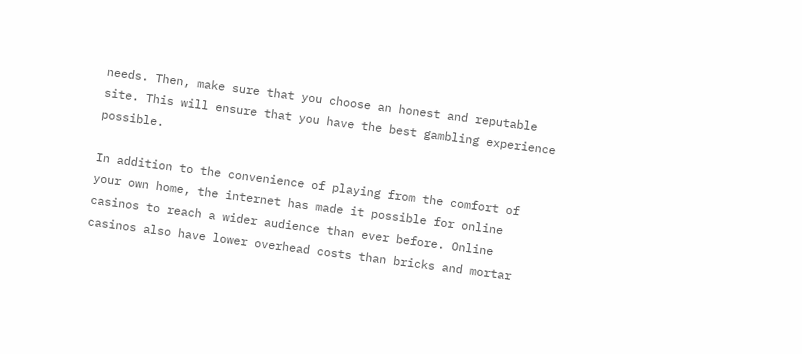needs. Then, make sure that you choose an honest and reputable site. This will ensure that you have the best gambling experience possible.

In addition to the convenience of playing from the comfort of your own home, the internet has made it possible for online casinos to reach a wider audience than ever before. Online casinos also have lower overhead costs than bricks and mortar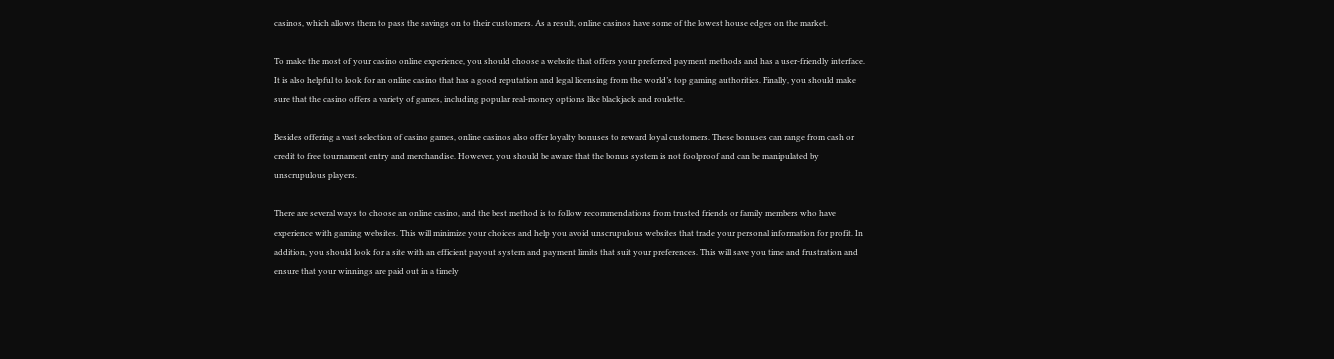casinos, which allows them to pass the savings on to their customers. As a result, online casinos have some of the lowest house edges on the market.

To make the most of your casino online experience, you should choose a website that offers your preferred payment methods and has a user-friendly interface. It is also helpful to look for an online casino that has a good reputation and legal licensing from the world’s top gaming authorities. Finally, you should make sure that the casino offers a variety of games, including popular real-money options like blackjack and roulette.

Besides offering a vast selection of casino games, online casinos also offer loyalty bonuses to reward loyal customers. These bonuses can range from cash or credit to free tournament entry and merchandise. However, you should be aware that the bonus system is not foolproof and can be manipulated by unscrupulous players.

There are several ways to choose an online casino, and the best method is to follow recommendations from trusted friends or family members who have experience with gaming websites. This will minimize your choices and help you avoid unscrupulous websites that trade your personal information for profit. In addition, you should look for a site with an efficient payout system and payment limits that suit your preferences. This will save you time and frustration and ensure that your winnings are paid out in a timely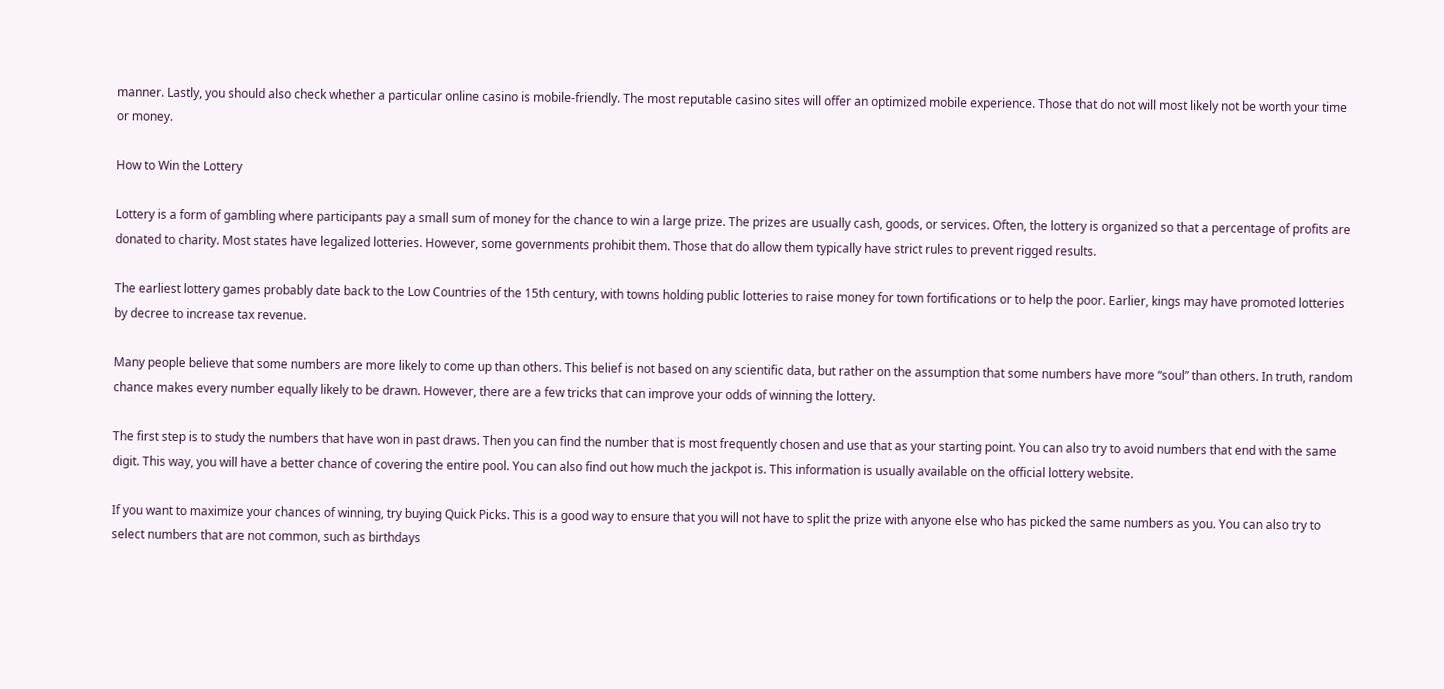manner. Lastly, you should also check whether a particular online casino is mobile-friendly. The most reputable casino sites will offer an optimized mobile experience. Those that do not will most likely not be worth your time or money.

How to Win the Lottery

Lottery is a form of gambling where participants pay a small sum of money for the chance to win a large prize. The prizes are usually cash, goods, or services. Often, the lottery is organized so that a percentage of profits are donated to charity. Most states have legalized lotteries. However, some governments prohibit them. Those that do allow them typically have strict rules to prevent rigged results.

The earliest lottery games probably date back to the Low Countries of the 15th century, with towns holding public lotteries to raise money for town fortifications or to help the poor. Earlier, kings may have promoted lotteries by decree to increase tax revenue.

Many people believe that some numbers are more likely to come up than others. This belief is not based on any scientific data, but rather on the assumption that some numbers have more “soul” than others. In truth, random chance makes every number equally likely to be drawn. However, there are a few tricks that can improve your odds of winning the lottery.

The first step is to study the numbers that have won in past draws. Then you can find the number that is most frequently chosen and use that as your starting point. You can also try to avoid numbers that end with the same digit. This way, you will have a better chance of covering the entire pool. You can also find out how much the jackpot is. This information is usually available on the official lottery website.

If you want to maximize your chances of winning, try buying Quick Picks. This is a good way to ensure that you will not have to split the prize with anyone else who has picked the same numbers as you. You can also try to select numbers that are not common, such as birthdays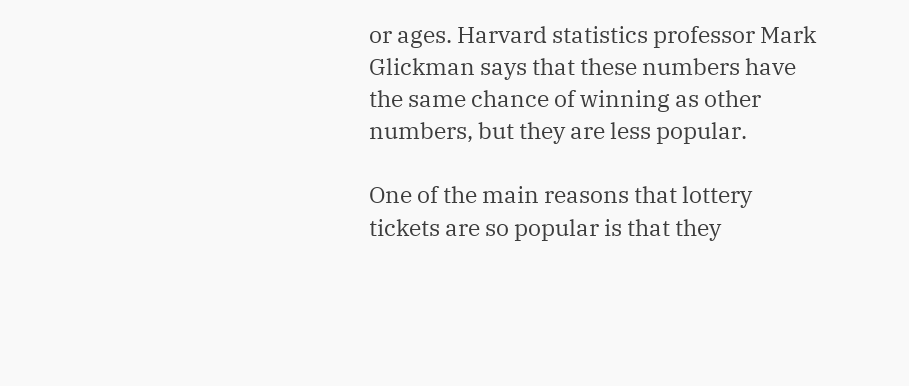or ages. Harvard statistics professor Mark Glickman says that these numbers have the same chance of winning as other numbers, but they are less popular.

One of the main reasons that lottery tickets are so popular is that they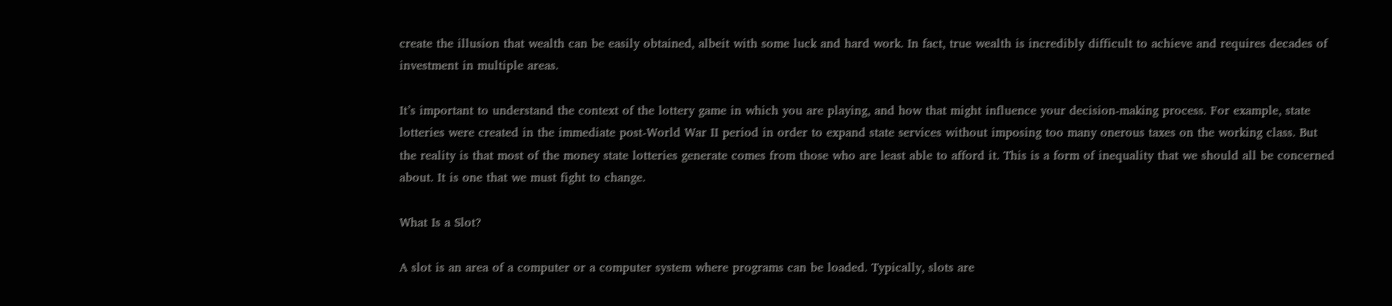create the illusion that wealth can be easily obtained, albeit with some luck and hard work. In fact, true wealth is incredibly difficult to achieve and requires decades of investment in multiple areas.

It’s important to understand the context of the lottery game in which you are playing, and how that might influence your decision-making process. For example, state lotteries were created in the immediate post-World War II period in order to expand state services without imposing too many onerous taxes on the working class. But the reality is that most of the money state lotteries generate comes from those who are least able to afford it. This is a form of inequality that we should all be concerned about. It is one that we must fight to change.

What Is a Slot?

A slot is an area of a computer or a computer system where programs can be loaded. Typically, slots are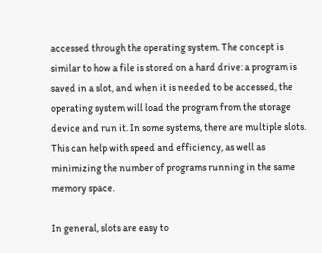accessed through the operating system. The concept is similar to how a file is stored on a hard drive: a program is saved in a slot, and when it is needed to be accessed, the operating system will load the program from the storage device and run it. In some systems, there are multiple slots. This can help with speed and efficiency, as well as minimizing the number of programs running in the same memory space.

In general, slots are easy to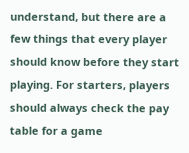understand, but there are a few things that every player should know before they start playing. For starters, players should always check the pay table for a game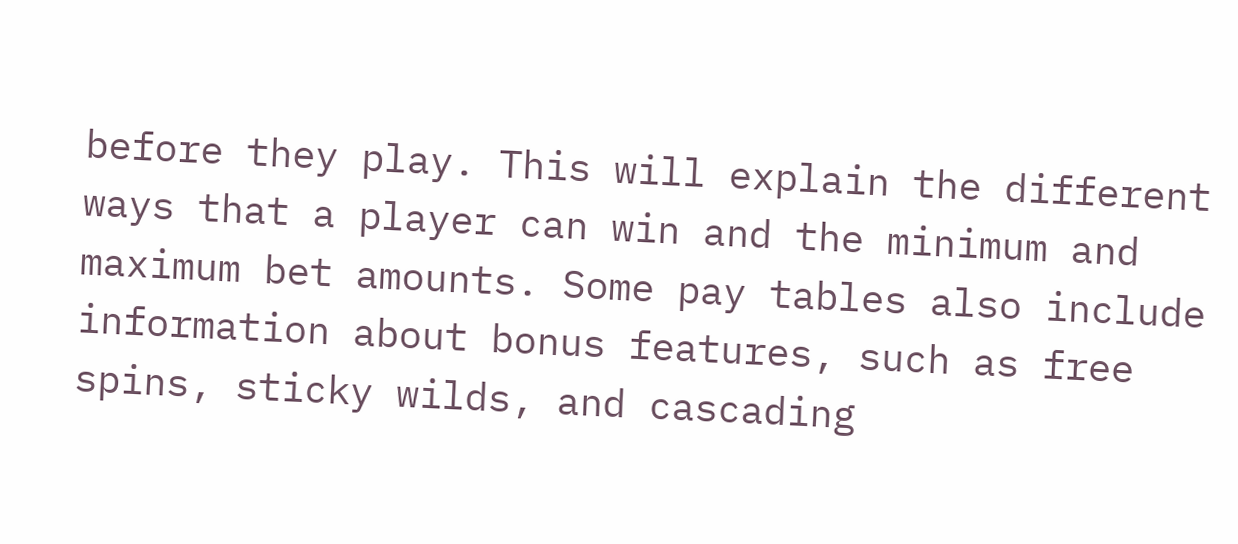before they play. This will explain the different ways that a player can win and the minimum and maximum bet amounts. Some pay tables also include information about bonus features, such as free spins, sticky wilds, and cascading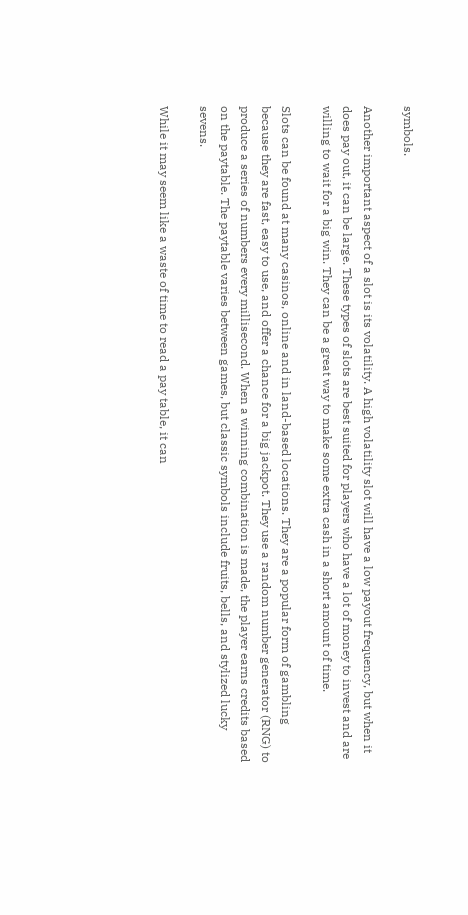symbols.

Another important aspect of a slot is its volatility. A high volatility slot will have a low payout frequency, but when it does pay out, it can be large. These types of slots are best suited for players who have a lot of money to invest and are willing to wait for a big win. They can be a great way to make some extra cash in a short amount of time.

Slots can be found at many casinos, online and in land-based locations. They are a popular form of gambling because they are fast, easy to use, and offer a chance for a big jackpot. They use a random number generator (RNG) to produce a series of numbers every millisecond. When a winning combination is made, the player earns credits based on the paytable. The paytable varies between games, but classic symbols include fruits, bells, and stylized lucky sevens.

While it may seem like a waste of time to read a pay table, it can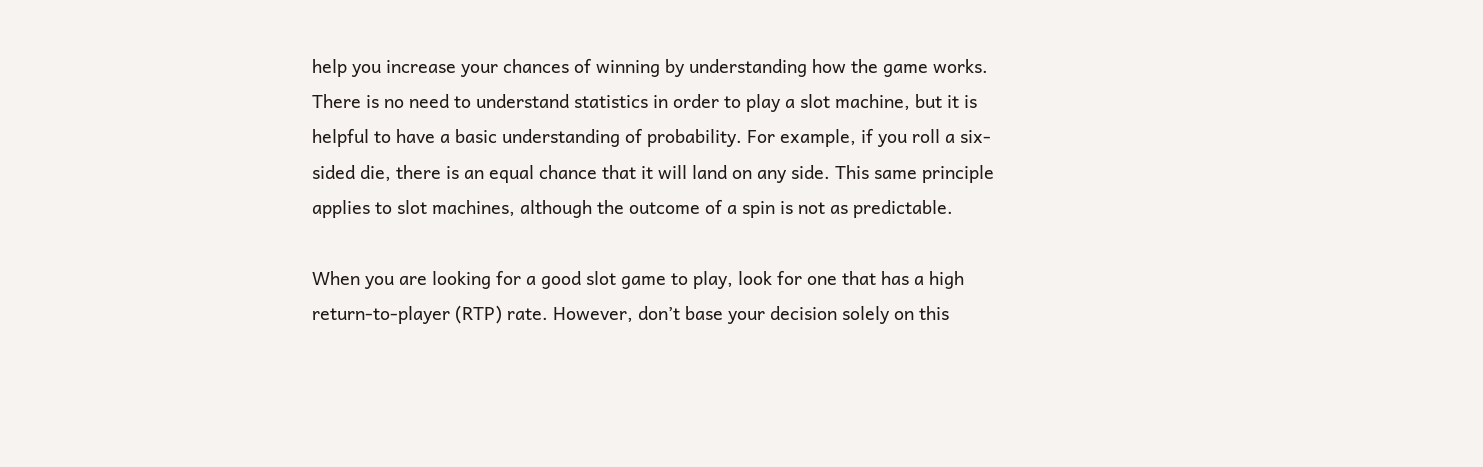help you increase your chances of winning by understanding how the game works. There is no need to understand statistics in order to play a slot machine, but it is helpful to have a basic understanding of probability. For example, if you roll a six-sided die, there is an equal chance that it will land on any side. This same principle applies to slot machines, although the outcome of a spin is not as predictable.

When you are looking for a good slot game to play, look for one that has a high return-to-player (RTP) rate. However, don’t base your decision solely on this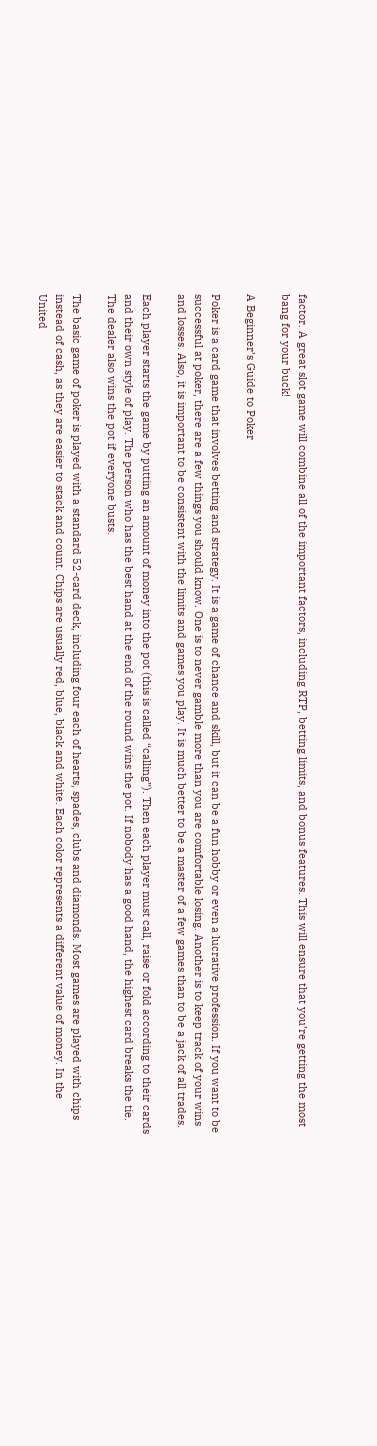factor. A great slot game will combine all of the important factors, including RTP, betting limits, and bonus features. This will ensure that you’re getting the most bang for your buck!

A Beginner’s Guide to Poker

Poker is a card game that involves betting and strategy. It is a game of chance and skill, but it can be a fun hobby or even a lucrative profession. If you want to be successful at poker, there are a few things you should know. One is to never gamble more than you are comfortable losing. Another is to keep track of your wins and losses. Also, it is important to be consistent with the limits and games you play. It is much better to be a master of a few games than to be a jack of all trades.

Each player starts the game by putting an amount of money into the pot (this is called “calling”). Then each player must call, raise or fold according to their cards and their own style of play. The person who has the best hand at the end of the round wins the pot. If nobody has a good hand, the highest card breaks the tie. The dealer also wins the pot if everyone busts.

The basic game of poker is played with a standard 52-card deck, including four each of hearts, spades, clubs and diamonds. Most games are played with chips instead of cash, as they are easier to stack and count. Chips are usually red, blue, black and white. Each color represents a different value of money. In the United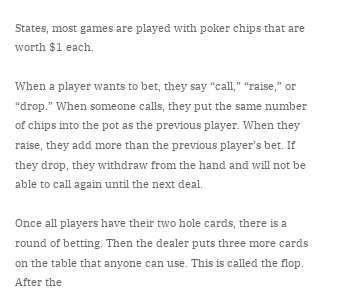States, most games are played with poker chips that are worth $1 each.

When a player wants to bet, they say “call,” “raise,” or “drop.” When someone calls, they put the same number of chips into the pot as the previous player. When they raise, they add more than the previous player’s bet. If they drop, they withdraw from the hand and will not be able to call again until the next deal.

Once all players have their two hole cards, there is a round of betting. Then the dealer puts three more cards on the table that anyone can use. This is called the flop. After the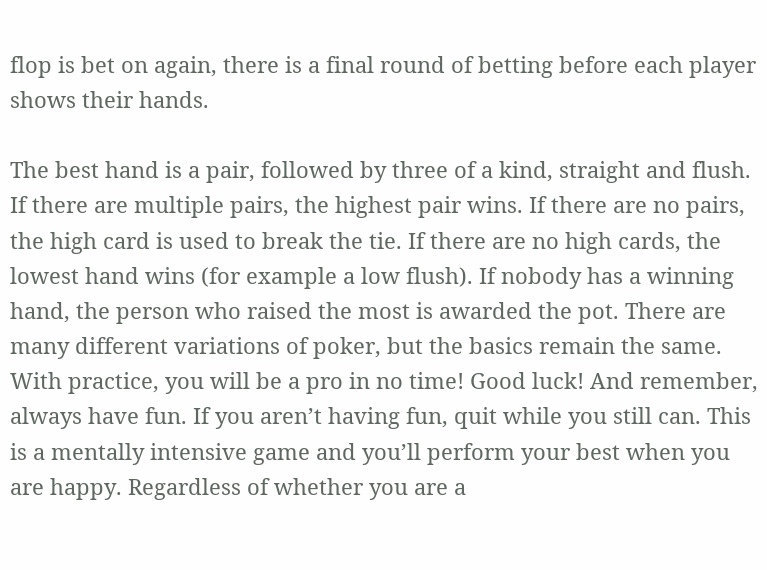flop is bet on again, there is a final round of betting before each player shows their hands.

The best hand is a pair, followed by three of a kind, straight and flush. If there are multiple pairs, the highest pair wins. If there are no pairs, the high card is used to break the tie. If there are no high cards, the lowest hand wins (for example a low flush). If nobody has a winning hand, the person who raised the most is awarded the pot. There are many different variations of poker, but the basics remain the same. With practice, you will be a pro in no time! Good luck! And remember, always have fun. If you aren’t having fun, quit while you still can. This is a mentally intensive game and you’ll perform your best when you are happy. Regardless of whether you are a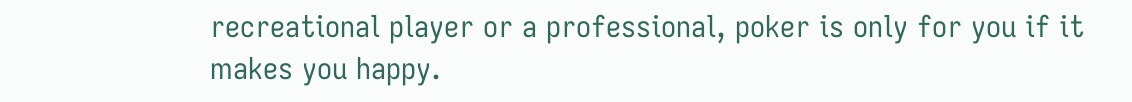recreational player or a professional, poker is only for you if it makes you happy.